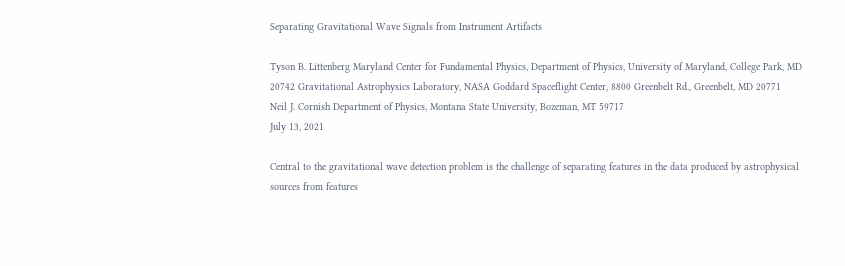Separating Gravitational Wave Signals from Instrument Artifacts

Tyson B. Littenberg Maryland Center for Fundamental Physics, Department of Physics, University of Maryland, College Park, MD 20742 Gravitational Astrophysics Laboratory, NASA Goddard Spaceflight Center, 8800 Greenbelt Rd., Greenbelt, MD 20771    Neil J. Cornish Department of Physics, Montana State University, Bozeman, MT 59717
July 13, 2021

Central to the gravitational wave detection problem is the challenge of separating features in the data produced by astrophysical sources from features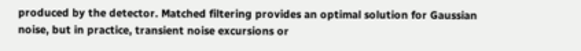produced by the detector. Matched filtering provides an optimal solution for Gaussian noise, but in practice, transient noise excursions or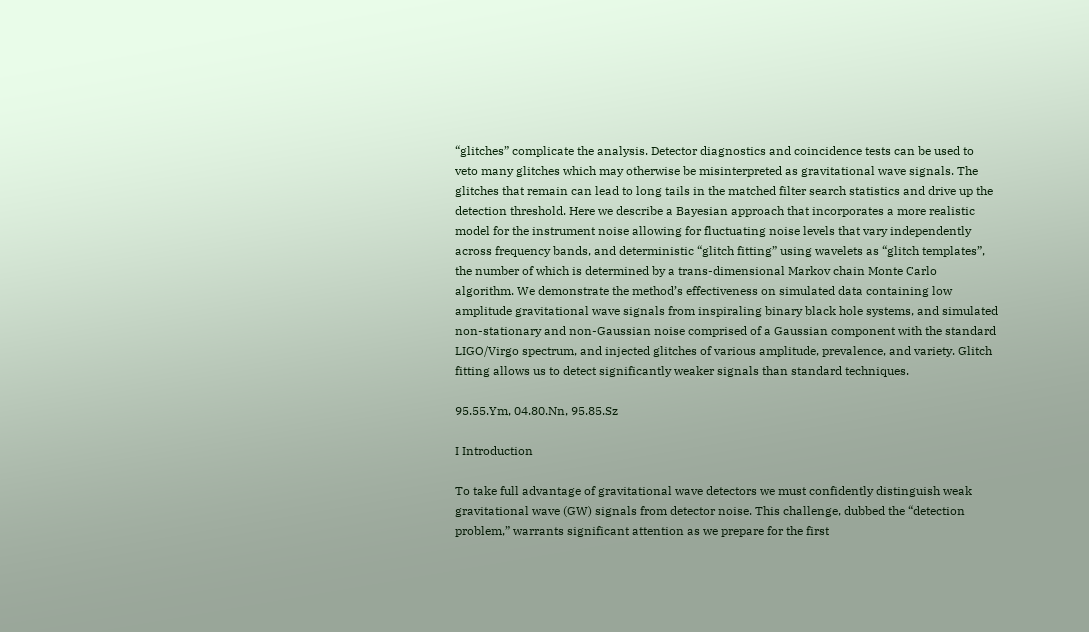“glitches” complicate the analysis. Detector diagnostics and coincidence tests can be used to veto many glitches which may otherwise be misinterpreted as gravitational wave signals. The glitches that remain can lead to long tails in the matched filter search statistics and drive up the detection threshold. Here we describe a Bayesian approach that incorporates a more realistic model for the instrument noise allowing for fluctuating noise levels that vary independently across frequency bands, and deterministic “glitch fitting” using wavelets as “glitch templates”, the number of which is determined by a trans-dimensional Markov chain Monte Carlo algorithm. We demonstrate the method’s effectiveness on simulated data containing low amplitude gravitational wave signals from inspiraling binary black hole systems, and simulated non-stationary and non-Gaussian noise comprised of a Gaussian component with the standard LIGO/Virgo spectrum, and injected glitches of various amplitude, prevalence, and variety. Glitch fitting allows us to detect significantly weaker signals than standard techniques.

95.55.Ym, 04.80.Nn, 95.85.Sz

I Introduction

To take full advantage of gravitational wave detectors we must confidently distinguish weak gravitational wave (GW) signals from detector noise. This challenge, dubbed the “detection problem,” warrants significant attention as we prepare for the first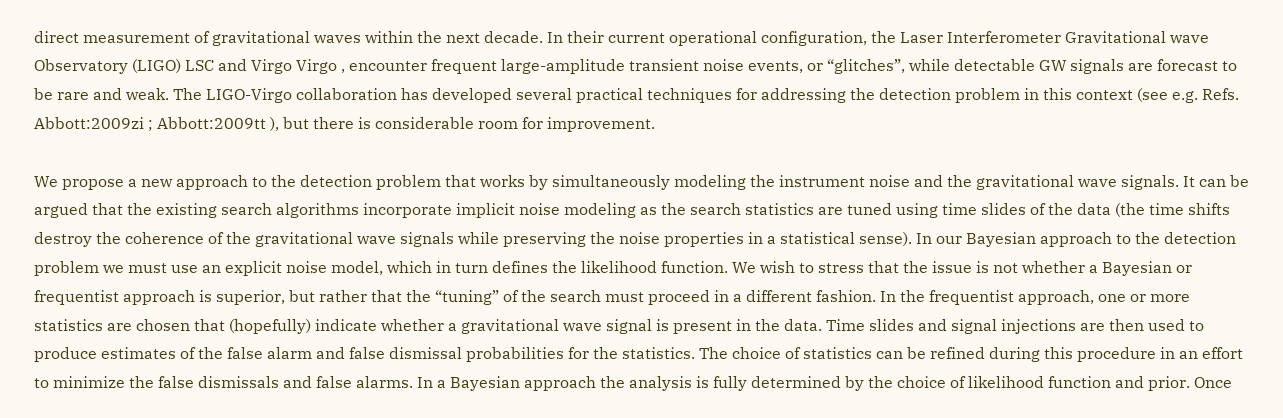direct measurement of gravitational waves within the next decade. In their current operational configuration, the Laser Interferometer Gravitational wave Observatory (LIGO) LSC and Virgo Virgo , encounter frequent large-amplitude transient noise events, or “glitches”, while detectable GW signals are forecast to be rare and weak. The LIGO-Virgo collaboration has developed several practical techniques for addressing the detection problem in this context (see e.g. Refs. Abbott:2009zi ; Abbott:2009tt ), but there is considerable room for improvement.

We propose a new approach to the detection problem that works by simultaneously modeling the instrument noise and the gravitational wave signals. It can be argued that the existing search algorithms incorporate implicit noise modeling as the search statistics are tuned using time slides of the data (the time shifts destroy the coherence of the gravitational wave signals while preserving the noise properties in a statistical sense). In our Bayesian approach to the detection problem we must use an explicit noise model, which in turn defines the likelihood function. We wish to stress that the issue is not whether a Bayesian or frequentist approach is superior, but rather that the “tuning” of the search must proceed in a different fashion. In the frequentist approach, one or more statistics are chosen that (hopefully) indicate whether a gravitational wave signal is present in the data. Time slides and signal injections are then used to produce estimates of the false alarm and false dismissal probabilities for the statistics. The choice of statistics can be refined during this procedure in an effort to minimize the false dismissals and false alarms. In a Bayesian approach the analysis is fully determined by the choice of likelihood function and prior. Once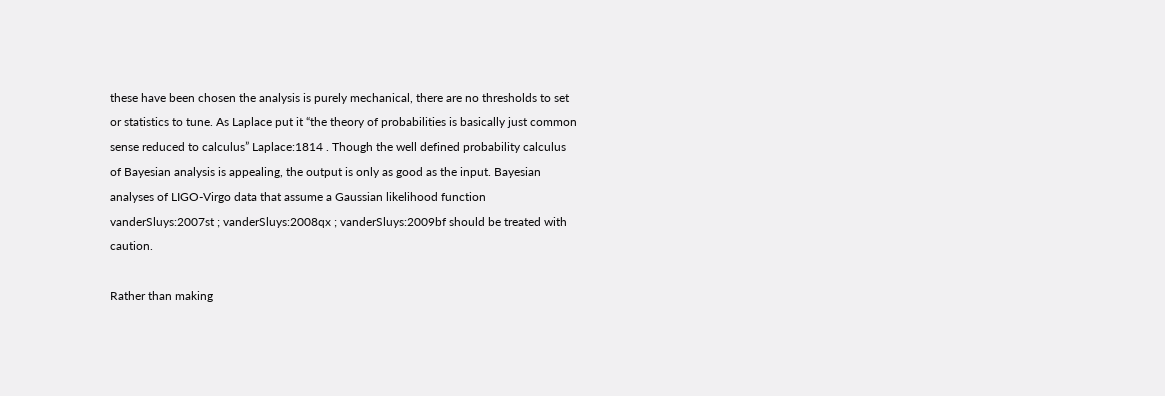these have been chosen the analysis is purely mechanical, there are no thresholds to set or statistics to tune. As Laplace put it “the theory of probabilities is basically just common sense reduced to calculus” Laplace:1814 . Though the well defined probability calculus of Bayesian analysis is appealing, the output is only as good as the input. Bayesian analyses of LIGO-Virgo data that assume a Gaussian likelihood function vanderSluys:2007st ; vanderSluys:2008qx ; vanderSluys:2009bf should be treated with caution.

Rather than making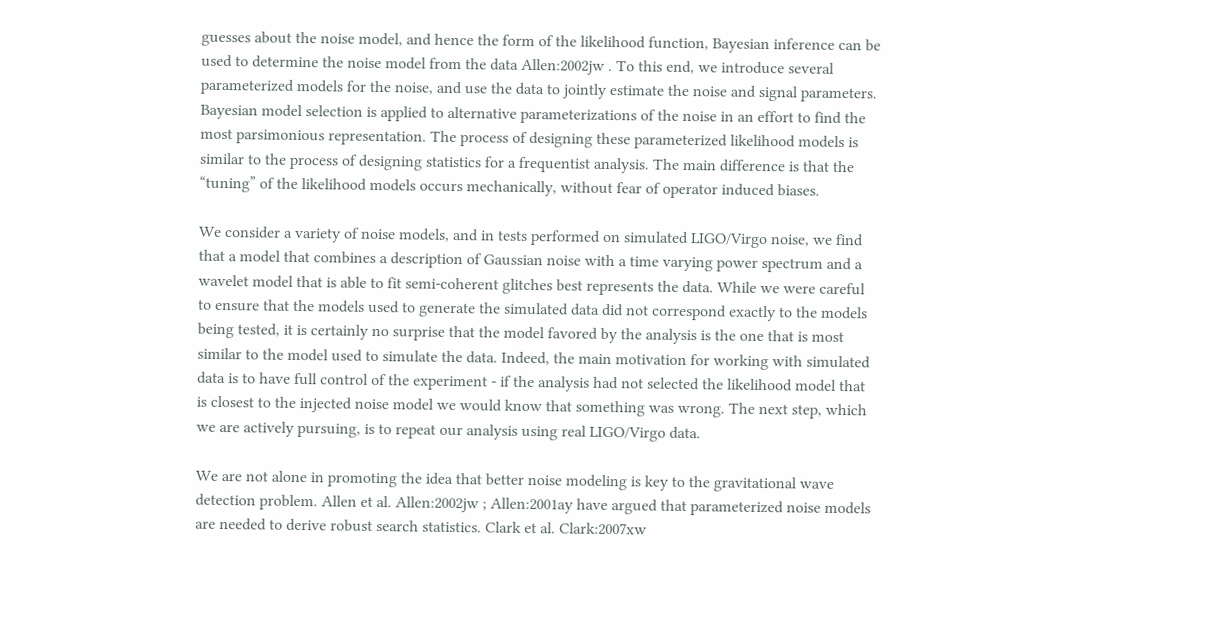guesses about the noise model, and hence the form of the likelihood function, Bayesian inference can be used to determine the noise model from the data Allen:2002jw . To this end, we introduce several parameterized models for the noise, and use the data to jointly estimate the noise and signal parameters. Bayesian model selection is applied to alternative parameterizations of the noise in an effort to find the most parsimonious representation. The process of designing these parameterized likelihood models is similar to the process of designing statistics for a frequentist analysis. The main difference is that the “tuning” of the likelihood models occurs mechanically, without fear of operator induced biases.

We consider a variety of noise models, and in tests performed on simulated LIGO/Virgo noise, we find that a model that combines a description of Gaussian noise with a time varying power spectrum and a wavelet model that is able to fit semi-coherent glitches best represents the data. While we were careful to ensure that the models used to generate the simulated data did not correspond exactly to the models being tested, it is certainly no surprise that the model favored by the analysis is the one that is most similar to the model used to simulate the data. Indeed, the main motivation for working with simulated data is to have full control of the experiment - if the analysis had not selected the likelihood model that is closest to the injected noise model we would know that something was wrong. The next step, which we are actively pursuing, is to repeat our analysis using real LIGO/Virgo data.

We are not alone in promoting the idea that better noise modeling is key to the gravitational wave detection problem. Allen et al. Allen:2002jw ; Allen:2001ay have argued that parameterized noise models are needed to derive robust search statistics. Clark et al. Clark:2007xw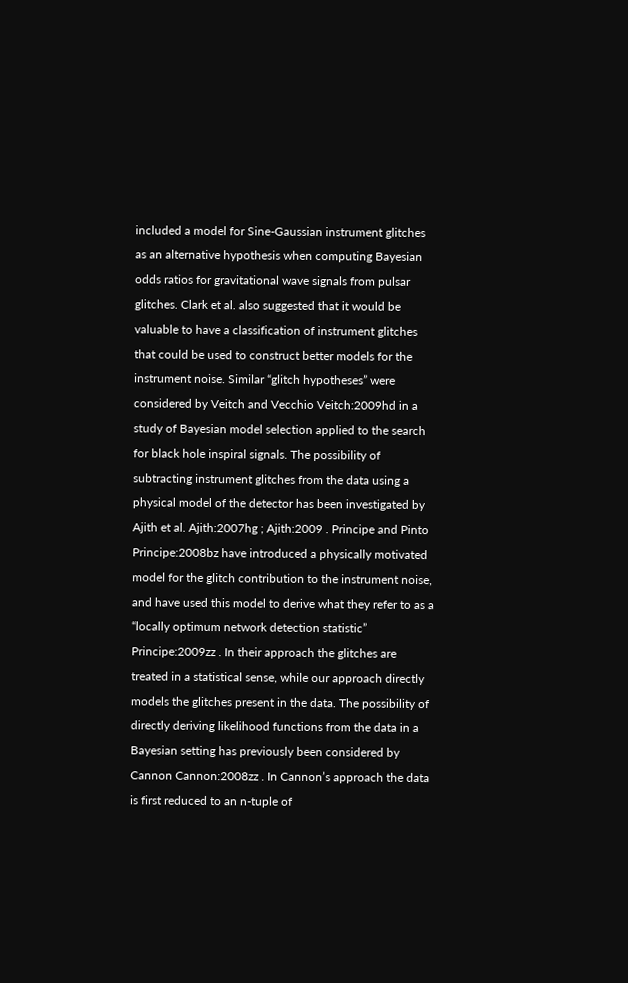included a model for Sine-Gaussian instrument glitches as an alternative hypothesis when computing Bayesian odds ratios for gravitational wave signals from pulsar glitches. Clark et al. also suggested that it would be valuable to have a classification of instrument glitches that could be used to construct better models for the instrument noise. Similar “glitch hypotheses” were considered by Veitch and Vecchio Veitch:2009hd in a study of Bayesian model selection applied to the search for black hole inspiral signals. The possibility of subtracting instrument glitches from the data using a physical model of the detector has been investigated by Ajith et al. Ajith:2007hg ; Ajith:2009 . Principe and Pinto Principe:2008bz have introduced a physically motivated model for the glitch contribution to the instrument noise, and have used this model to derive what they refer to as a “locally optimum network detection statistic” Principe:2009zz . In their approach the glitches are treated in a statistical sense, while our approach directly models the glitches present in the data. The possibility of directly deriving likelihood functions from the data in a Bayesian setting has previously been considered by Cannon Cannon:2008zz . In Cannon’s approach the data is first reduced to an n-tuple of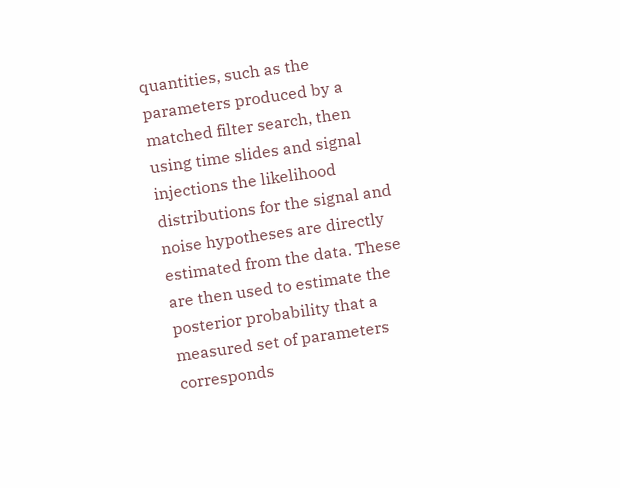quantities, such as the parameters produced by a matched filter search, then using time slides and signal injections the likelihood distributions for the signal and noise hypotheses are directly estimated from the data. These are then used to estimate the posterior probability that a measured set of parameters corresponds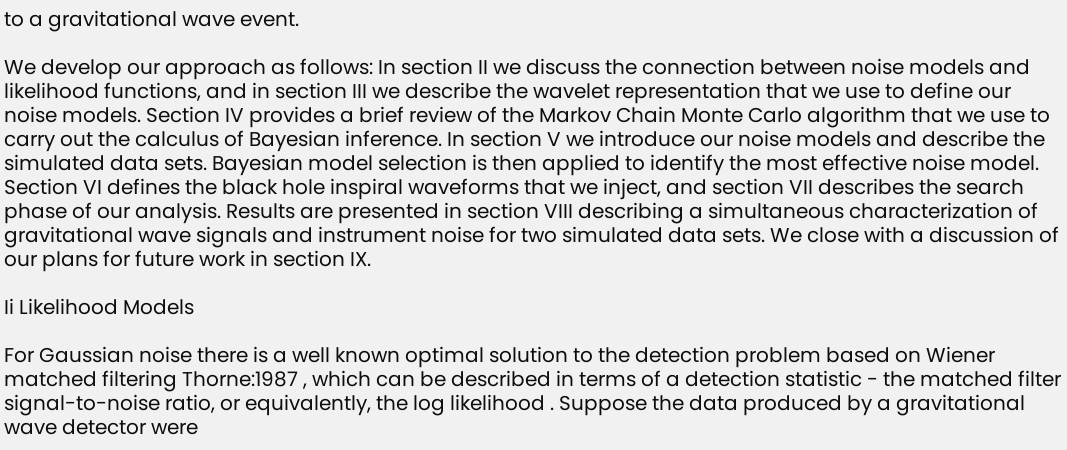to a gravitational wave event.

We develop our approach as follows: In section II we discuss the connection between noise models and likelihood functions, and in section III we describe the wavelet representation that we use to define our noise models. Section IV provides a brief review of the Markov Chain Monte Carlo algorithm that we use to carry out the calculus of Bayesian inference. In section V we introduce our noise models and describe the simulated data sets. Bayesian model selection is then applied to identify the most effective noise model. Section VI defines the black hole inspiral waveforms that we inject, and section VII describes the search phase of our analysis. Results are presented in section VIII describing a simultaneous characterization of gravitational wave signals and instrument noise for two simulated data sets. We close with a discussion of our plans for future work in section IX.

Ii Likelihood Models

For Gaussian noise there is a well known optimal solution to the detection problem based on Wiener matched filtering Thorne:1987 , which can be described in terms of a detection statistic - the matched filter signal-to-noise ratio, or equivalently, the log likelihood . Suppose the data produced by a gravitational wave detector were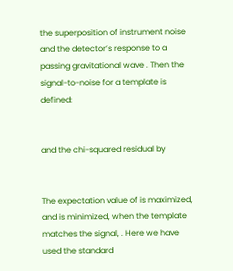the superposition of instrument noise and the detector’s response to a passing gravitational wave . Then the signal-to-noise for a template is defined:


and the chi-squared residual by


The expectation value of is maximized, and is minimized, when the template matches the signal, . Here we have used the standard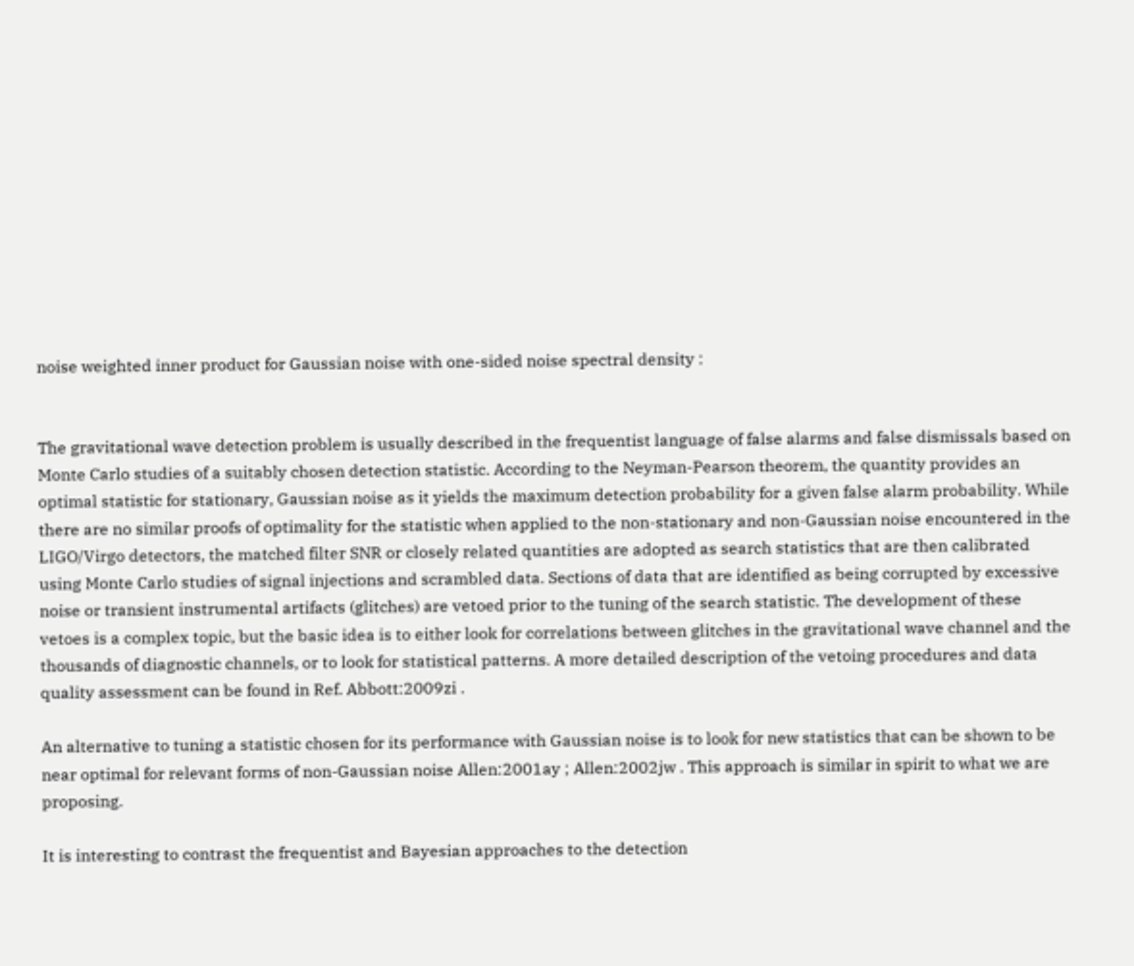noise weighted inner product for Gaussian noise with one-sided noise spectral density :


The gravitational wave detection problem is usually described in the frequentist language of false alarms and false dismissals based on Monte Carlo studies of a suitably chosen detection statistic. According to the Neyman-Pearson theorem, the quantity provides an optimal statistic for stationary, Gaussian noise as it yields the maximum detection probability for a given false alarm probability. While there are no similar proofs of optimality for the statistic when applied to the non-stationary and non-Gaussian noise encountered in the LIGO/Virgo detectors, the matched filter SNR or closely related quantities are adopted as search statistics that are then calibrated using Monte Carlo studies of signal injections and scrambled data. Sections of data that are identified as being corrupted by excessive noise or transient instrumental artifacts (glitches) are vetoed prior to the tuning of the search statistic. The development of these vetoes is a complex topic, but the basic idea is to either look for correlations between glitches in the gravitational wave channel and the thousands of diagnostic channels, or to look for statistical patterns. A more detailed description of the vetoing procedures and data quality assessment can be found in Ref. Abbott:2009zi .

An alternative to tuning a statistic chosen for its performance with Gaussian noise is to look for new statistics that can be shown to be near optimal for relevant forms of non-Gaussian noise Allen:2001ay ; Allen:2002jw . This approach is similar in spirit to what we are proposing.

It is interesting to contrast the frequentist and Bayesian approaches to the detection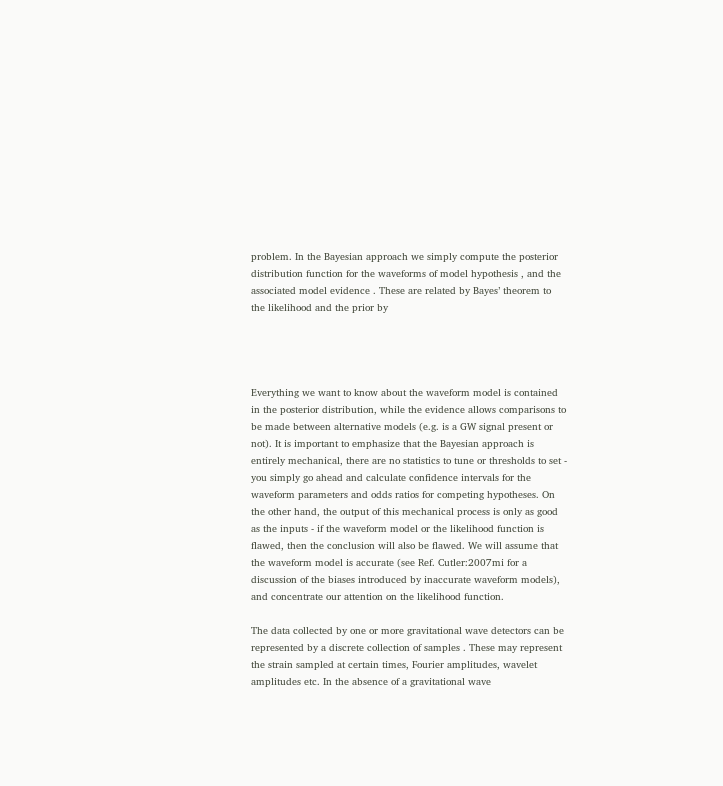problem. In the Bayesian approach we simply compute the posterior distribution function for the waveforms of model hypothesis , and the associated model evidence . These are related by Bayes’ theorem to the likelihood and the prior by




Everything we want to know about the waveform model is contained in the posterior distribution, while the evidence allows comparisons to be made between alternative models (e.g. is a GW signal present or not). It is important to emphasize that the Bayesian approach is entirely mechanical, there are no statistics to tune or thresholds to set - you simply go ahead and calculate confidence intervals for the waveform parameters and odds ratios for competing hypotheses. On the other hand, the output of this mechanical process is only as good as the inputs - if the waveform model or the likelihood function is flawed, then the conclusion will also be flawed. We will assume that the waveform model is accurate (see Ref. Cutler:2007mi for a discussion of the biases introduced by inaccurate waveform models), and concentrate our attention on the likelihood function.

The data collected by one or more gravitational wave detectors can be represented by a discrete collection of samples . These may represent the strain sampled at certain times, Fourier amplitudes, wavelet amplitudes etc. In the absence of a gravitational wave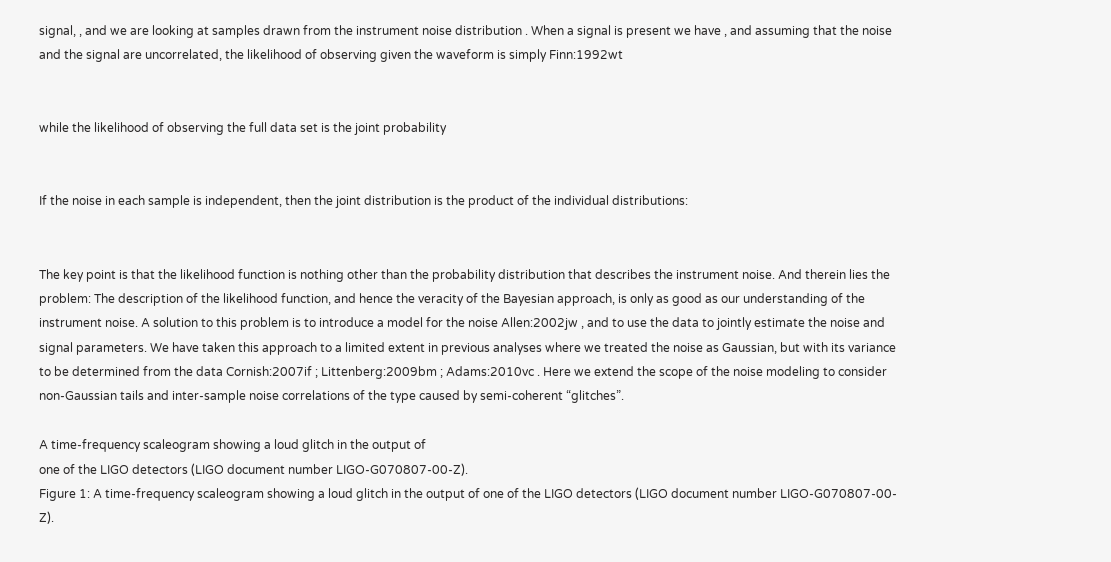signal, , and we are looking at samples drawn from the instrument noise distribution . When a signal is present we have , and assuming that the noise and the signal are uncorrelated, the likelihood of observing given the waveform is simply Finn:1992wt


while the likelihood of observing the full data set is the joint probability


If the noise in each sample is independent, then the joint distribution is the product of the individual distributions:


The key point is that the likelihood function is nothing other than the probability distribution that describes the instrument noise. And therein lies the problem: The description of the likelihood function, and hence the veracity of the Bayesian approach, is only as good as our understanding of the instrument noise. A solution to this problem is to introduce a model for the noise Allen:2002jw , and to use the data to jointly estimate the noise and signal parameters. We have taken this approach to a limited extent in previous analyses where we treated the noise as Gaussian, but with its variance to be determined from the data Cornish:2007if ; Littenberg:2009bm ; Adams:2010vc . Here we extend the scope of the noise modeling to consider non-Gaussian tails and inter-sample noise correlations of the type caused by semi-coherent “glitches”.

A time-frequency scaleogram showing a loud glitch in the output of
one of the LIGO detectors (LIGO document number LIGO-G070807-00-Z).
Figure 1: A time-frequency scaleogram showing a loud glitch in the output of one of the LIGO detectors (LIGO document number LIGO-G070807-00-Z).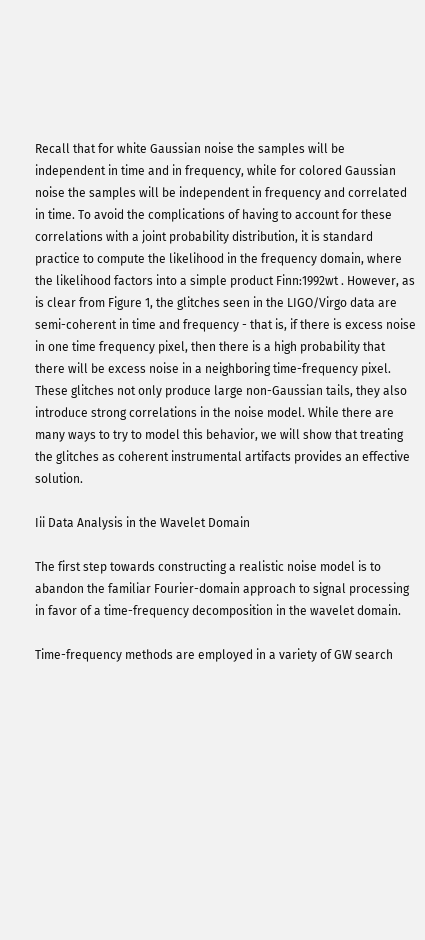Recall that for white Gaussian noise the samples will be independent in time and in frequency, while for colored Gaussian noise the samples will be independent in frequency and correlated in time. To avoid the complications of having to account for these correlations with a joint probability distribution, it is standard practice to compute the likelihood in the frequency domain, where the likelihood factors into a simple product Finn:1992wt . However, as is clear from Figure 1, the glitches seen in the LIGO/Virgo data are semi-coherent in time and frequency - that is, if there is excess noise in one time frequency pixel, then there is a high probability that there will be excess noise in a neighboring time-frequency pixel. These glitches not only produce large non-Gaussian tails, they also introduce strong correlations in the noise model. While there are many ways to try to model this behavior, we will show that treating the glitches as coherent instrumental artifacts provides an effective solution.

Iii Data Analysis in the Wavelet Domain

The first step towards constructing a realistic noise model is to abandon the familiar Fourier-domain approach to signal processing in favor of a time-frequency decomposition in the wavelet domain.

Time-frequency methods are employed in a variety of GW search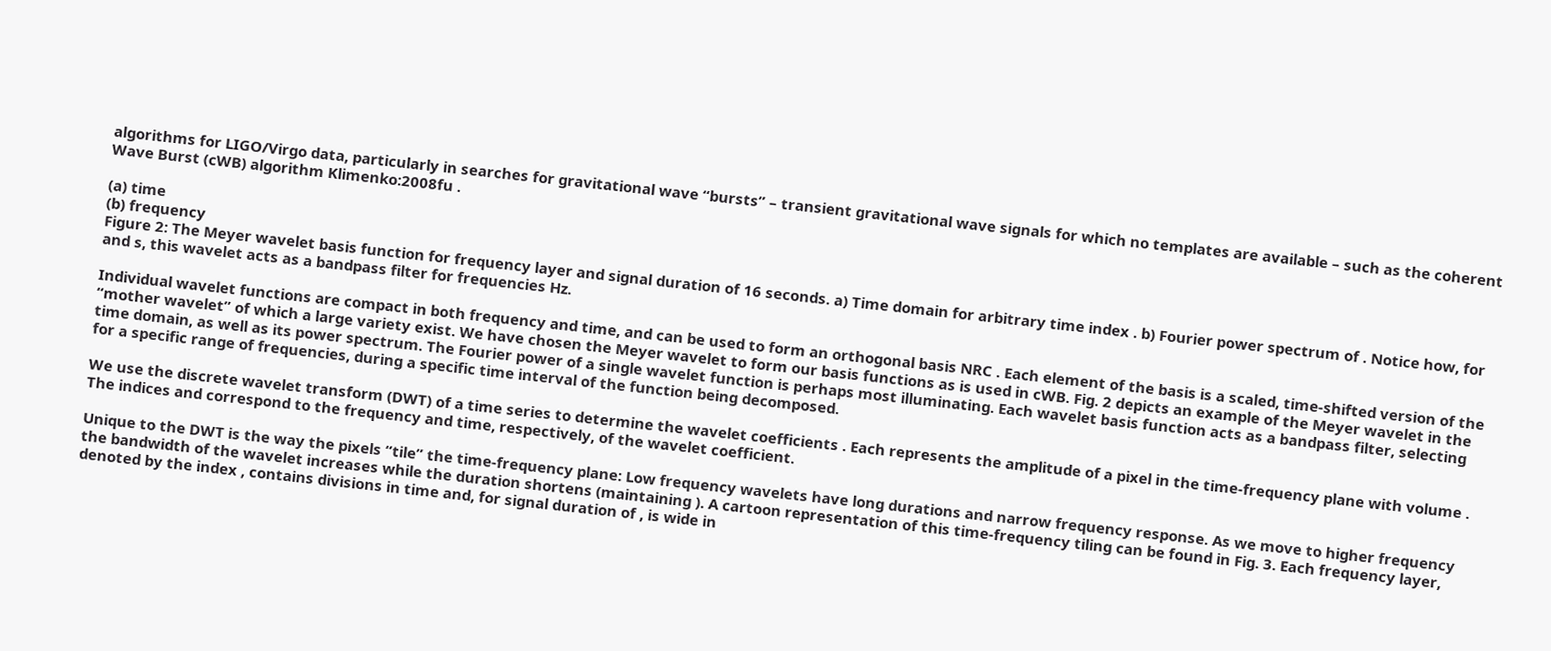algorithms for LIGO/Virgo data, particularly in searches for gravitational wave “bursts” – transient gravitational wave signals for which no templates are available – such as the coherent Wave Burst (cWB) algorithm Klimenko:2008fu .

(a) time
(b) frequency
Figure 2: The Meyer wavelet basis function for frequency layer and signal duration of 16 seconds. a) Time domain for arbitrary time index . b) Fourier power spectrum of . Notice how, for and s, this wavelet acts as a bandpass filter for frequencies Hz.

Individual wavelet functions are compact in both frequency and time, and can be used to form an orthogonal basis NRC . Each element of the basis is a scaled, time-shifted version of the “mother wavelet” of which a large variety exist. We have chosen the Meyer wavelet to form our basis functions as is used in cWB. Fig. 2 depicts an example of the Meyer wavelet in the time domain, as well as its power spectrum. The Fourier power of a single wavelet function is perhaps most illuminating. Each wavelet basis function acts as a bandpass filter, selecting for a specific range of frequencies, during a specific time interval of the function being decomposed.

We use the discrete wavelet transform (DWT) of a time series to determine the wavelet coefficients . Each represents the amplitude of a pixel in the time-frequency plane with volume . The indices and correspond to the frequency and time, respectively, of the wavelet coefficient.

Unique to the DWT is the way the pixels “tile” the time-frequency plane: Low frequency wavelets have long durations and narrow frequency response. As we move to higher frequency the bandwidth of the wavelet increases while the duration shortens (maintaining ). A cartoon representation of this time-frequency tiling can be found in Fig. 3. Each frequency layer, denoted by the index , contains divisions in time and, for signal duration of , is wide in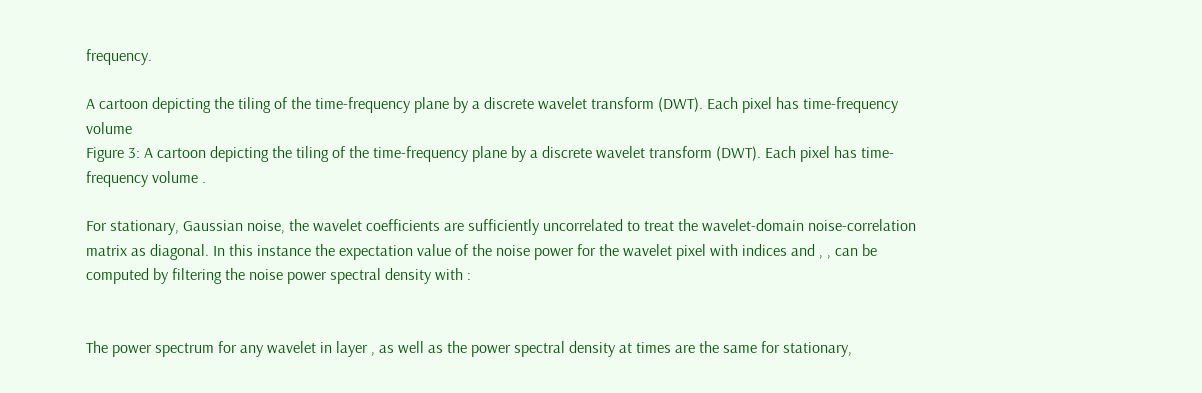frequency.

A cartoon depicting the tiling of the time-frequency plane by a discrete wavelet transform (DWT). Each pixel has time-frequency volume
Figure 3: A cartoon depicting the tiling of the time-frequency plane by a discrete wavelet transform (DWT). Each pixel has time-frequency volume .

For stationary, Gaussian noise, the wavelet coefficients are sufficiently uncorrelated to treat the wavelet-domain noise-correlation matrix as diagonal. In this instance the expectation value of the noise power for the wavelet pixel with indices and , , can be computed by filtering the noise power spectral density with :


The power spectrum for any wavelet in layer , as well as the power spectral density at times are the same for stationary,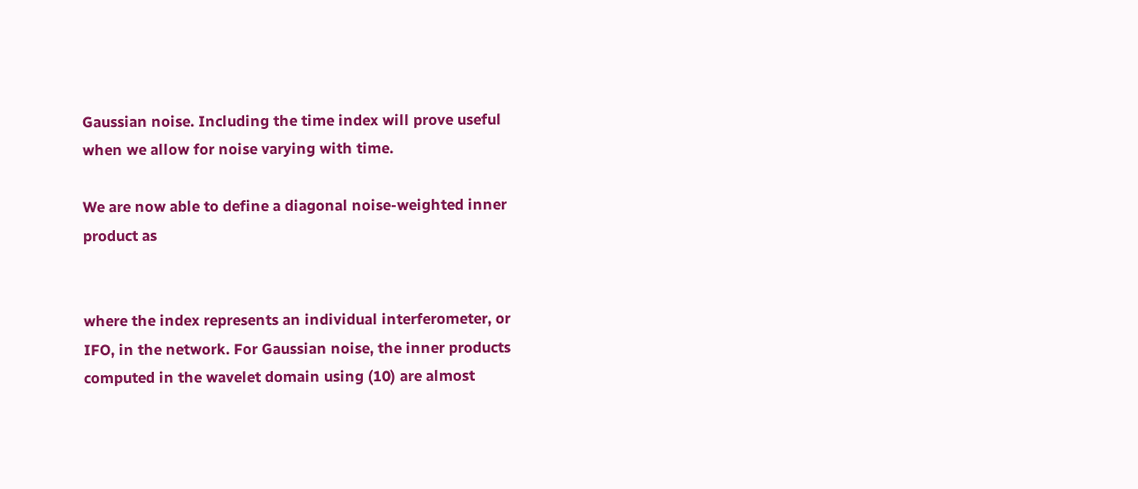Gaussian noise. Including the time index will prove useful when we allow for noise varying with time.

We are now able to define a diagonal noise-weighted inner product as


where the index represents an individual interferometer, or IFO, in the network. For Gaussian noise, the inner products computed in the wavelet domain using (10) are almost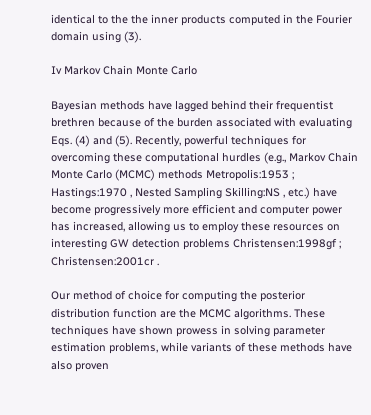identical to the the inner products computed in the Fourier domain using (3).

Iv Markov Chain Monte Carlo

Bayesian methods have lagged behind their frequentist brethren because of the burden associated with evaluating Eqs. (4) and (5). Recently, powerful techniques for overcoming these computational hurdles (e.g., Markov Chain Monte Carlo (MCMC) methods Metropolis:1953 ; Hastings:1970 , Nested Sampling Skilling:NS , etc.) have become progressively more efficient and computer power has increased, allowing us to employ these resources on interesting GW detection problems Christensen:1998gf ; Christensen:2001cr .

Our method of choice for computing the posterior distribution function are the MCMC algorithms. These techniques have shown prowess in solving parameter estimation problems, while variants of these methods have also proven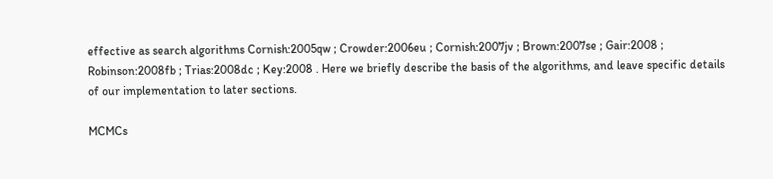effective as search algorithms Cornish:2005qw ; Crowder:2006eu ; Cornish:2007jv ; Brown:2007se ; Gair:2008 ; Robinson:2008fb ; Trias:2008dc ; Key:2008 . Here we briefly describe the basis of the algorithms, and leave specific details of our implementation to later sections.

MCMCs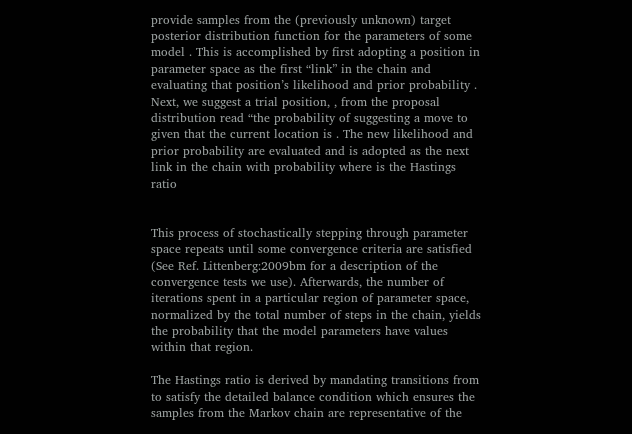provide samples from the (previously unknown) target posterior distribution function for the parameters of some model . This is accomplished by first adopting a position in parameter space as the first “link” in the chain and evaluating that position’s likelihood and prior probability . Next, we suggest a trial position, , from the proposal distribution read “the probability of suggesting a move to given that the current location is . The new likelihood and prior probability are evaluated and is adopted as the next link in the chain with probability where is the Hastings ratio


This process of stochastically stepping through parameter space repeats until some convergence criteria are satisfied (See Ref. Littenberg:2009bm for a description of the convergence tests we use). Afterwards, the number of iterations spent in a particular region of parameter space, normalized by the total number of steps in the chain, yields the probability that the model parameters have values within that region.

The Hastings ratio is derived by mandating transitions from to satisfy the detailed balance condition which ensures the samples from the Markov chain are representative of the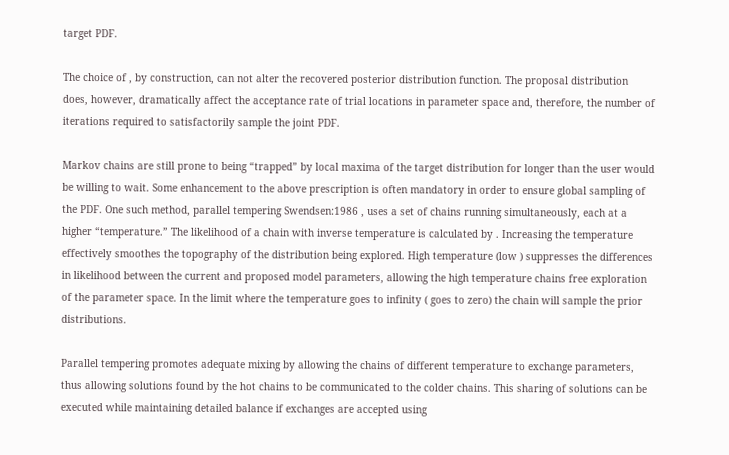target PDF.

The choice of , by construction, can not alter the recovered posterior distribution function. The proposal distribution does, however, dramatically affect the acceptance rate of trial locations in parameter space and, therefore, the number of iterations required to satisfactorily sample the joint PDF.

Markov chains are still prone to being “trapped” by local maxima of the target distribution for longer than the user would be willing to wait. Some enhancement to the above prescription is often mandatory in order to ensure global sampling of the PDF. One such method, parallel tempering Swendsen:1986 , uses a set of chains running simultaneously, each at a higher “temperature.” The likelihood of a chain with inverse temperature is calculated by . Increasing the temperature effectively smoothes the topography of the distribution being explored. High temperature (low ) suppresses the differences in likelihood between the current and proposed model parameters, allowing the high temperature chains free exploration of the parameter space. In the limit where the temperature goes to infinity ( goes to zero) the chain will sample the prior distributions.

Parallel tempering promotes adequate mixing by allowing the chains of different temperature to exchange parameters, thus allowing solutions found by the hot chains to be communicated to the colder chains. This sharing of solutions can be executed while maintaining detailed balance if exchanges are accepted using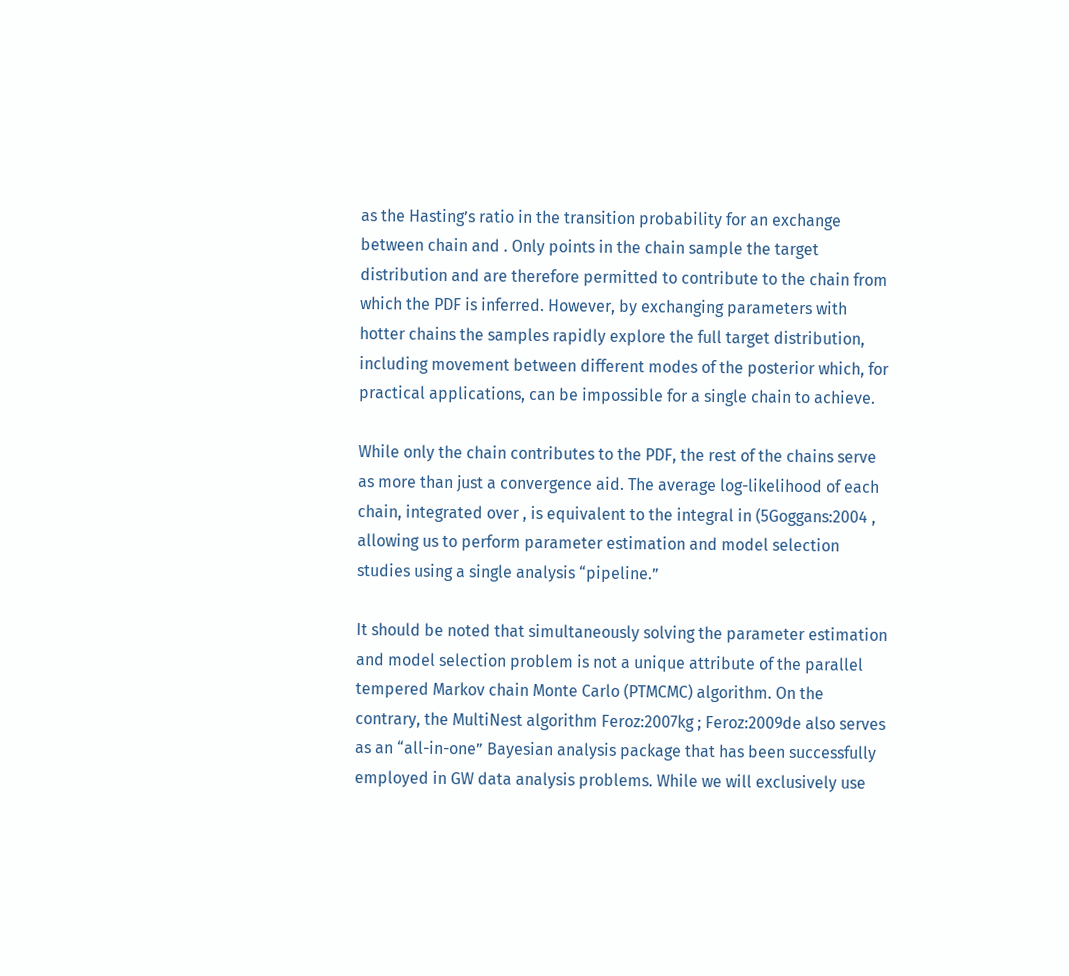as the Hasting’s ratio in the transition probability for an exchange between chain and . Only points in the chain sample the target distribution and are therefore permitted to contribute to the chain from which the PDF is inferred. However, by exchanging parameters with hotter chains the samples rapidly explore the full target distribution, including movement between different modes of the posterior which, for practical applications, can be impossible for a single chain to achieve.

While only the chain contributes to the PDF, the rest of the chains serve as more than just a convergence aid. The average log-likelihood of each chain, integrated over , is equivalent to the integral in (5Goggans:2004 , allowing us to perform parameter estimation and model selection studies using a single analysis “pipeline.”

It should be noted that simultaneously solving the parameter estimation and model selection problem is not a unique attribute of the parallel tempered Markov chain Monte Carlo (PTMCMC) algorithm. On the contrary, the MultiNest algorithm Feroz:2007kg ; Feroz:2009de also serves as an “all-in-one” Bayesian analysis package that has been successfully employed in GW data analysis problems. While we will exclusively use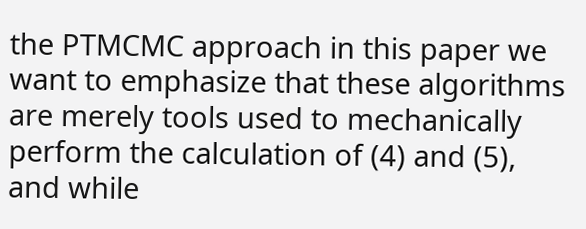the PTMCMC approach in this paper we want to emphasize that these algorithms are merely tools used to mechanically perform the calculation of (4) and (5), and while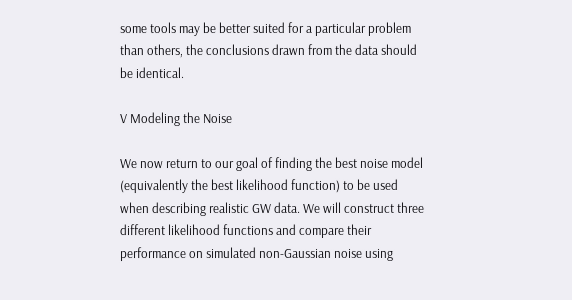some tools may be better suited for a particular problem than others, the conclusions drawn from the data should be identical.

V Modeling the Noise

We now return to our goal of finding the best noise model (equivalently the best likelihood function) to be used when describing realistic GW data. We will construct three different likelihood functions and compare their performance on simulated non-Gaussian noise using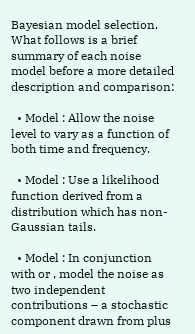Bayesian model selection. What follows is a brief summary of each noise model before a more detailed description and comparison:

  • Model : Allow the noise level to vary as a function of both time and frequency.

  • Model : Use a likelihood function derived from a distribution which has non-Gaussian tails.

  • Model : In conjunction with or , model the noise as two independent contributions – a stochastic component drawn from plus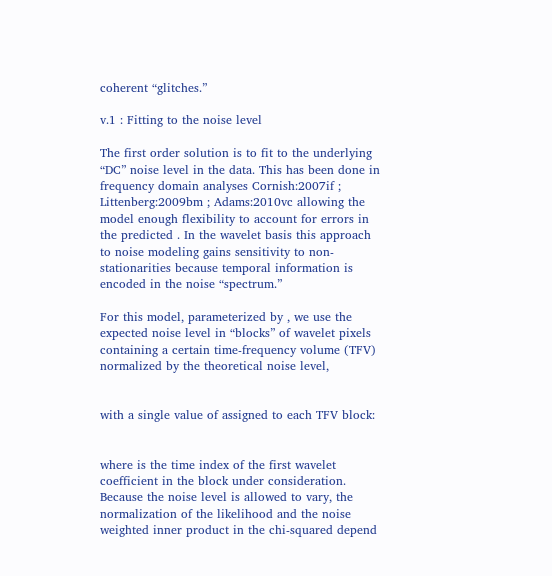coherent “glitches.”

v.1 : Fitting to the noise level

The first order solution is to fit to the underlying “DC” noise level in the data. This has been done in frequency domain analyses Cornish:2007if ; Littenberg:2009bm ; Adams:2010vc allowing the model enough flexibility to account for errors in the predicted . In the wavelet basis this approach to noise modeling gains sensitivity to non-stationarities because temporal information is encoded in the noise “spectrum.”

For this model, parameterized by , we use the expected noise level in “blocks” of wavelet pixels containing a certain time-frequency volume (TFV) normalized by the theoretical noise level,


with a single value of assigned to each TFV block:


where is the time index of the first wavelet coefficient in the block under consideration. Because the noise level is allowed to vary, the normalization of the likelihood and the noise weighted inner product in the chi-squared depend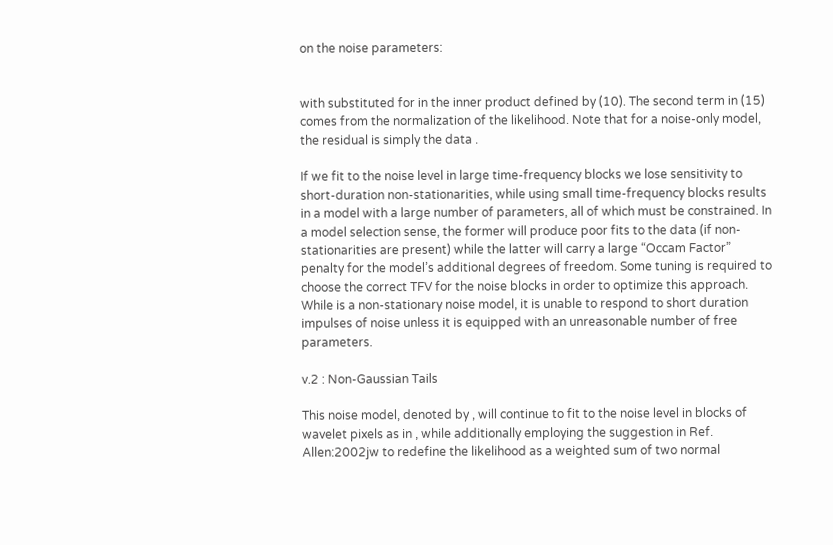on the noise parameters:


with substituted for in the inner product defined by (10). The second term in (15) comes from the normalization of the likelihood. Note that for a noise-only model, the residual is simply the data .

If we fit to the noise level in large time-frequency blocks we lose sensitivity to short-duration non-stationarities, while using small time-frequency blocks results in a model with a large number of parameters, all of which must be constrained. In a model selection sense, the former will produce poor fits to the data (if non-stationarities are present) while the latter will carry a large “Occam Factor” penalty for the model’s additional degrees of freedom. Some tuning is required to choose the correct TFV for the noise blocks in order to optimize this approach. While is a non-stationary noise model, it is unable to respond to short duration impulses of noise unless it is equipped with an unreasonable number of free parameters.

v.2 : Non-Gaussian Tails

This noise model, denoted by , will continue to fit to the noise level in blocks of wavelet pixels as in , while additionally employing the suggestion in Ref. Allen:2002jw to redefine the likelihood as a weighted sum of two normal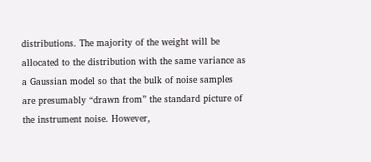distributions. The majority of the weight will be allocated to the distribution with the same variance as a Gaussian model so that the bulk of noise samples are presumably “drawn from” the standard picture of the instrument noise. However,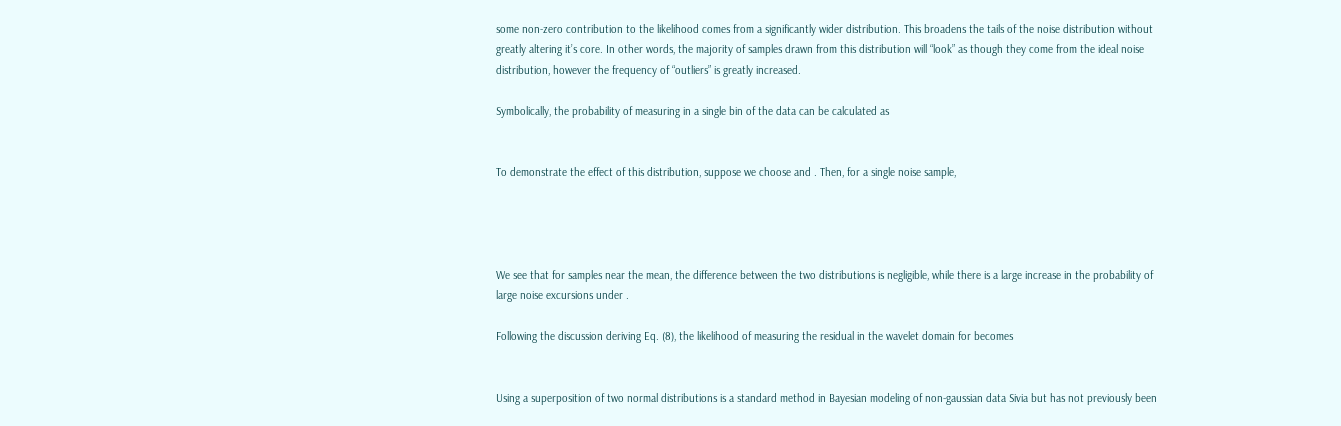some non-zero contribution to the likelihood comes from a significantly wider distribution. This broadens the tails of the noise distribution without greatly altering it’s core. In other words, the majority of samples drawn from this distribution will “look” as though they come from the ideal noise distribution, however the frequency of “outliers” is greatly increased.

Symbolically, the probability of measuring in a single bin of the data can be calculated as


To demonstrate the effect of this distribution, suppose we choose and . Then, for a single noise sample,




We see that for samples near the mean, the difference between the two distributions is negligible, while there is a large increase in the probability of large noise excursions under .

Following the discussion deriving Eq. (8), the likelihood of measuring the residual in the wavelet domain for becomes


Using a superposition of two normal distributions is a standard method in Bayesian modeling of non-gaussian data Sivia but has not previously been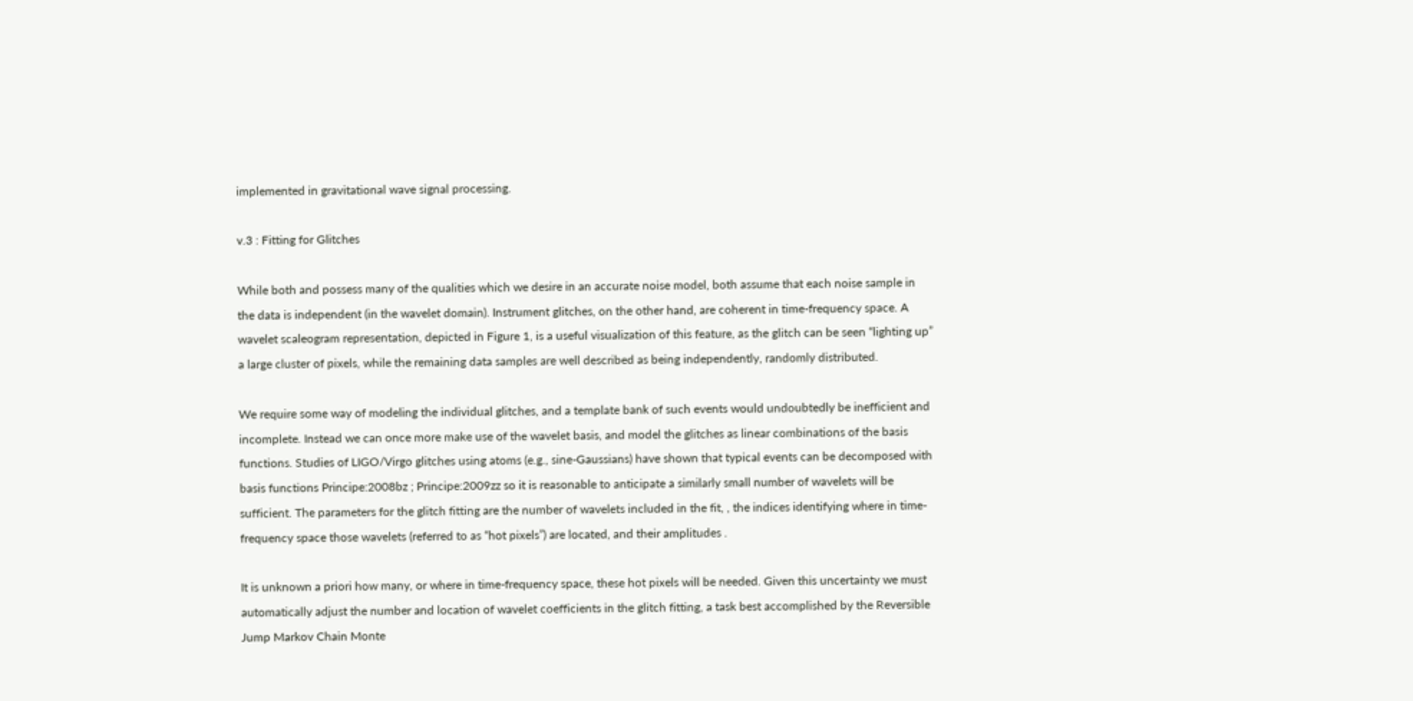implemented in gravitational wave signal processing.

v.3 : Fitting for Glitches

While both and possess many of the qualities which we desire in an accurate noise model, both assume that each noise sample in the data is independent (in the wavelet domain). Instrument glitches, on the other hand, are coherent in time-frequency space. A wavelet scaleogram representation, depicted in Figure 1, is a useful visualization of this feature, as the glitch can be seen “lighting up” a large cluster of pixels, while the remaining data samples are well described as being independently, randomly distributed.

We require some way of modeling the individual glitches, and a template bank of such events would undoubtedly be inefficient and incomplete. Instead we can once more make use of the wavelet basis, and model the glitches as linear combinations of the basis functions. Studies of LIGO/Virgo glitches using atoms (e.g., sine-Gaussians) have shown that typical events can be decomposed with basis functions Principe:2008bz ; Principe:2009zz so it is reasonable to anticipate a similarly small number of wavelets will be sufficient. The parameters for the glitch fitting are the number of wavelets included in the fit, , the indices identifying where in time-frequency space those wavelets (referred to as “hot pixels”) are located, and their amplitudes .

It is unknown a priori how many, or where in time-frequency space, these hot pixels will be needed. Given this uncertainty we must automatically adjust the number and location of wavelet coefficients in the glitch fitting, a task best accomplished by the Reversible Jump Markov Chain Monte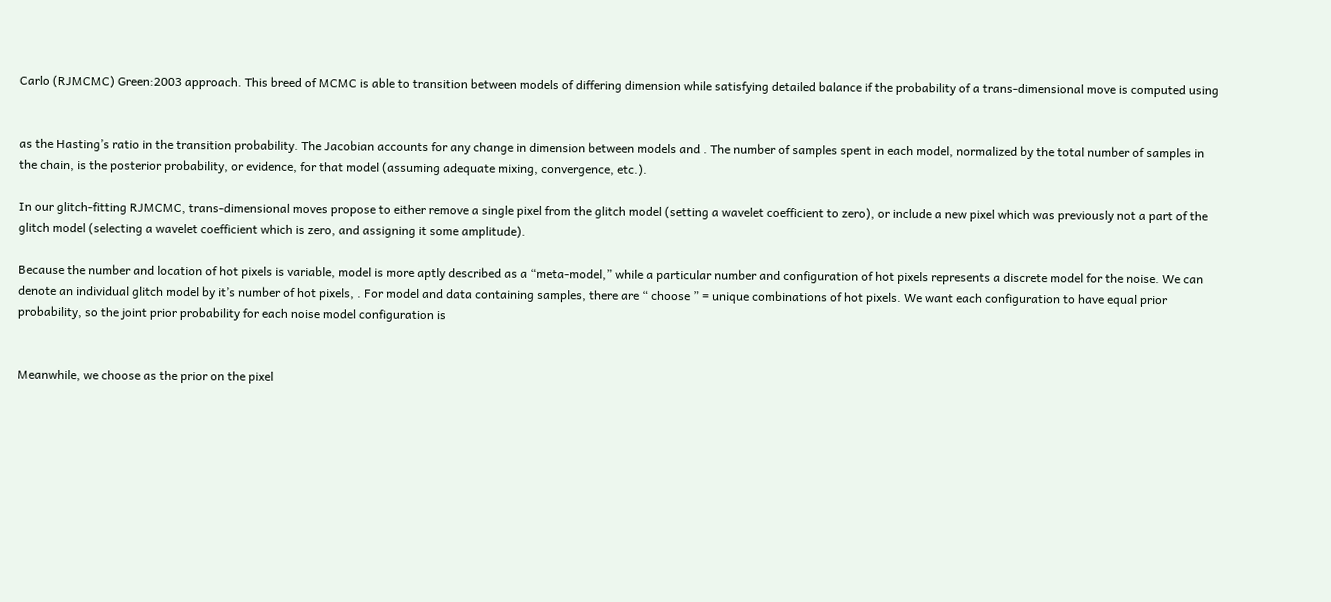Carlo (RJMCMC) Green:2003 approach. This breed of MCMC is able to transition between models of differing dimension while satisfying detailed balance if the probability of a trans-dimensional move is computed using


as the Hasting’s ratio in the transition probability. The Jacobian accounts for any change in dimension between models and . The number of samples spent in each model, normalized by the total number of samples in the chain, is the posterior probability, or evidence, for that model (assuming adequate mixing, convergence, etc.).

In our glitch-fitting RJMCMC, trans-dimensional moves propose to either remove a single pixel from the glitch model (setting a wavelet coefficient to zero), or include a new pixel which was previously not a part of the glitch model (selecting a wavelet coefficient which is zero, and assigning it some amplitude).

Because the number and location of hot pixels is variable, model is more aptly described as a “meta-model,” while a particular number and configuration of hot pixels represents a discrete model for the noise. We can denote an individual glitch model by it’s number of hot pixels, . For model and data containing samples, there are “ choose ” = unique combinations of hot pixels. We want each configuration to have equal prior probability, so the joint prior probability for each noise model configuration is


Meanwhile, we choose as the prior on the pixel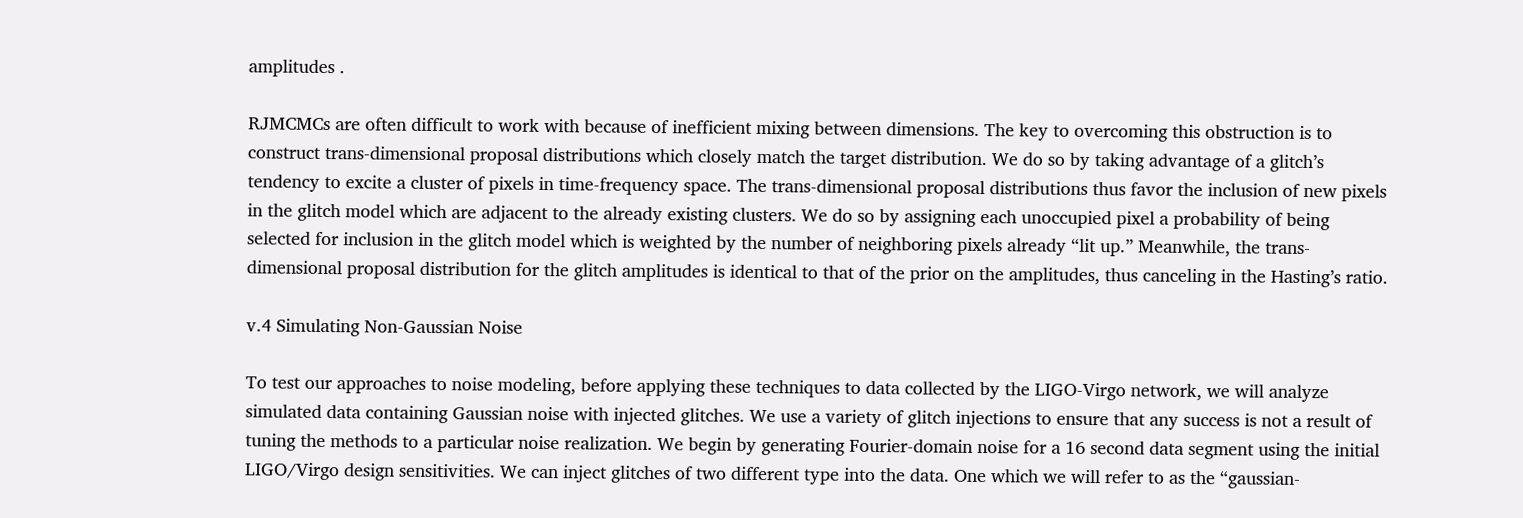amplitudes .

RJMCMCs are often difficult to work with because of inefficient mixing between dimensions. The key to overcoming this obstruction is to construct trans-dimensional proposal distributions which closely match the target distribution. We do so by taking advantage of a glitch’s tendency to excite a cluster of pixels in time-frequency space. The trans-dimensional proposal distributions thus favor the inclusion of new pixels in the glitch model which are adjacent to the already existing clusters. We do so by assigning each unoccupied pixel a probability of being selected for inclusion in the glitch model which is weighted by the number of neighboring pixels already “lit up.” Meanwhile, the trans-dimensional proposal distribution for the glitch amplitudes is identical to that of the prior on the amplitudes, thus canceling in the Hasting’s ratio.

v.4 Simulating Non-Gaussian Noise

To test our approaches to noise modeling, before applying these techniques to data collected by the LIGO-Virgo network, we will analyze simulated data containing Gaussian noise with injected glitches. We use a variety of glitch injections to ensure that any success is not a result of tuning the methods to a particular noise realization. We begin by generating Fourier-domain noise for a 16 second data segment using the initial LIGO/Virgo design sensitivities. We can inject glitches of two different type into the data. One which we will refer to as the “gaussian-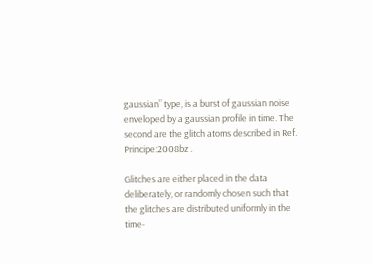gaussian” type, is a burst of gaussian noise enveloped by a gaussian profile in time. The second are the glitch atoms described in Ref. Principe:2008bz .

Glitches are either placed in the data deliberately, or randomly chosen such that the glitches are distributed uniformly in the time-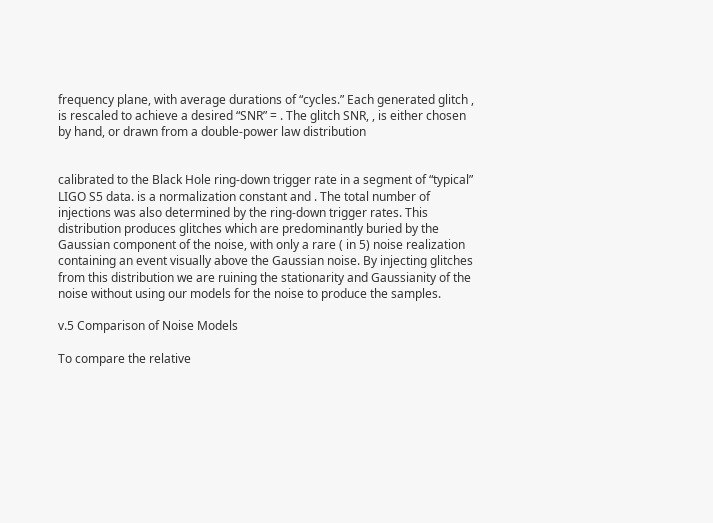frequency plane, with average durations of “cycles.” Each generated glitch , is rescaled to achieve a desired “SNR” = . The glitch SNR, , is either chosen by hand, or drawn from a double-power law distribution


calibrated to the Black Hole ring-down trigger rate in a segment of “typical” LIGO S5 data. is a normalization constant and . The total number of injections was also determined by the ring-down trigger rates. This distribution produces glitches which are predominantly buried by the Gaussian component of the noise, with only a rare ( in 5) noise realization containing an event visually above the Gaussian noise. By injecting glitches from this distribution we are ruining the stationarity and Gaussianity of the noise without using our models for the noise to produce the samples.

v.5 Comparison of Noise Models

To compare the relative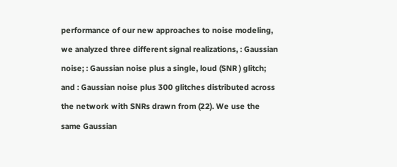performance of our new approaches to noise modeling, we analyzed three different signal realizations, : Gaussian noise; : Gaussian noise plus a single, loud (SNR ) glitch; and : Gaussian noise plus 300 glitches distributed across the network with SNRs drawn from (22). We use the same Gaussian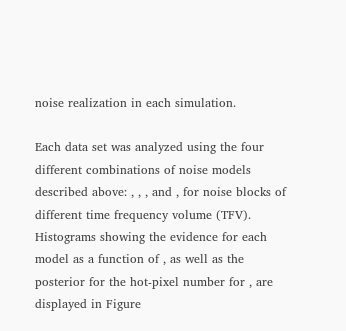noise realization in each simulation.

Each data set was analyzed using the four different combinations of noise models described above: , , , and , for noise blocks of different time frequency volume (TFV). Histograms showing the evidence for each model as a function of , as well as the posterior for the hot-pixel number for , are displayed in Figure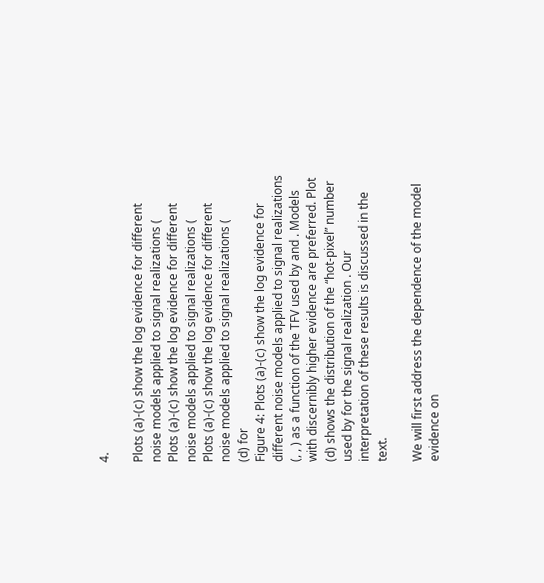4.

Plots (a)-(c) show the log evidence for different noise models applied to signal realizations (
Plots (a)-(c) show the log evidence for different noise models applied to signal realizations (
Plots (a)-(c) show the log evidence for different noise models applied to signal realizations (
(d) for
Figure 4: Plots (a)-(c) show the log evidence for different noise models applied to signal realizations (, , ) as a function of the TFV used by and . Models with discernibly higher evidence are preferred. Plot (d) shows the distribution of the “hot-pixel” number used by for the signal realization . Our interpretation of these results is discussed in the text.

We will first address the dependence of the model evidence on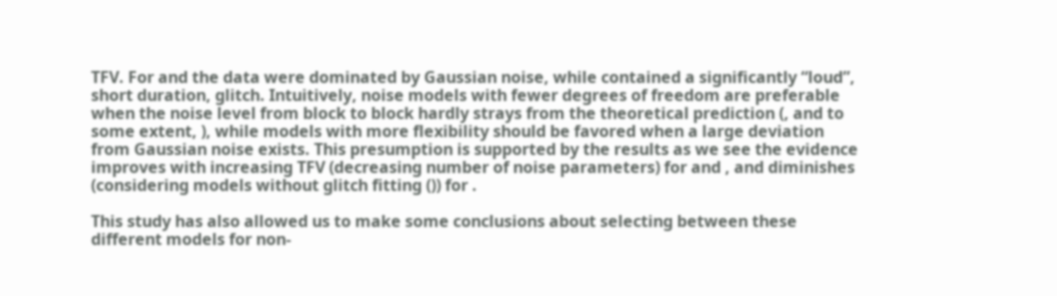TFV. For and the data were dominated by Gaussian noise, while contained a significantly “loud”, short duration, glitch. Intuitively, noise models with fewer degrees of freedom are preferable when the noise level from block to block hardly strays from the theoretical prediction (, and to some extent, ), while models with more flexibility should be favored when a large deviation from Gaussian noise exists. This presumption is supported by the results as we see the evidence improves with increasing TFV (decreasing number of noise parameters) for and , and diminishes (considering models without glitch fitting ()) for .

This study has also allowed us to make some conclusions about selecting between these different models for non-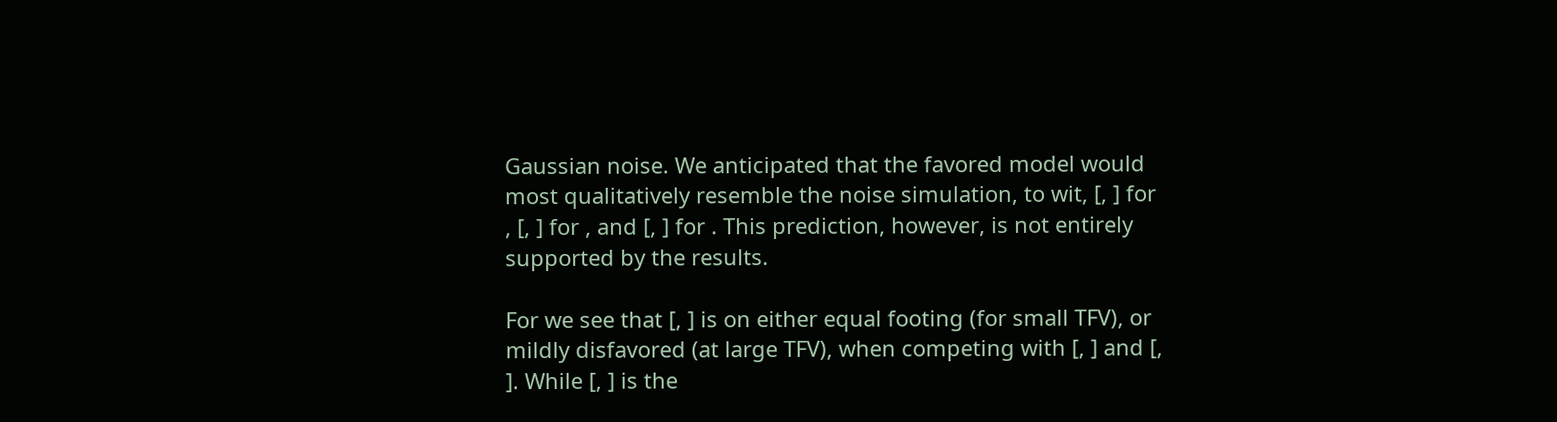Gaussian noise. We anticipated that the favored model would most qualitatively resemble the noise simulation, to wit, [, ] for , [, ] for , and [, ] for . This prediction, however, is not entirely supported by the results.

For we see that [, ] is on either equal footing (for small TFV), or mildly disfavored (at large TFV), when competing with [, ] and [, ]. While [, ] is the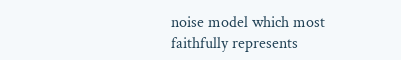noise model which most faithfully represents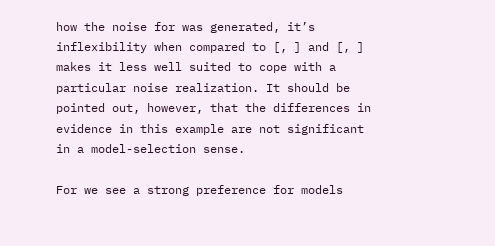how the noise for was generated, it’s inflexibility when compared to [, ] and [, ] makes it less well suited to cope with a particular noise realization. It should be pointed out, however, that the differences in evidence in this example are not significant in a model-selection sense.

For we see a strong preference for models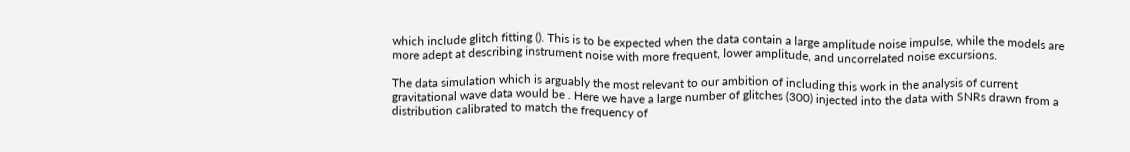which include glitch fitting (). This is to be expected when the data contain a large amplitude noise impulse, while the models are more adept at describing instrument noise with more frequent, lower amplitude, and uncorrelated noise excursions.

The data simulation which is arguably the most relevant to our ambition of including this work in the analysis of current gravitational wave data would be . Here we have a large number of glitches (300) injected into the data with SNRs drawn from a distribution calibrated to match the frequency of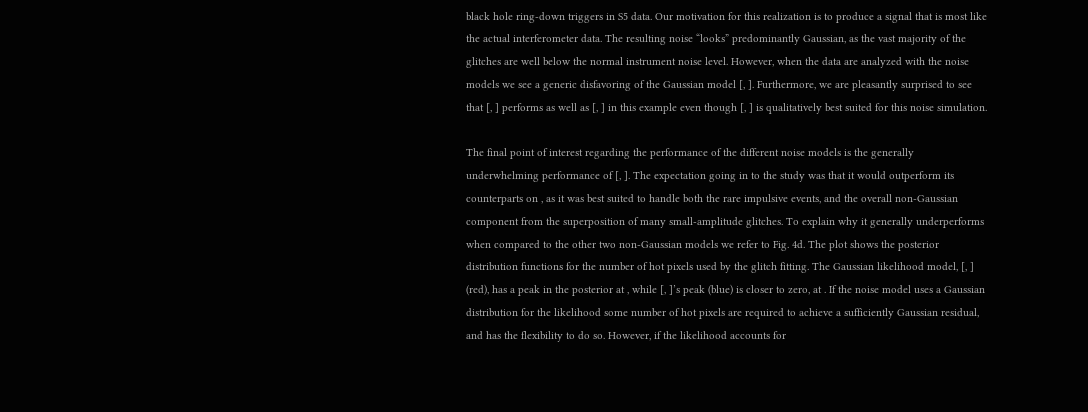black hole ring-down triggers in S5 data. Our motivation for this realization is to produce a signal that is most like the actual interferometer data. The resulting noise “looks” predominantly Gaussian, as the vast majority of the glitches are well below the normal instrument noise level. However, when the data are analyzed with the noise models we see a generic disfavoring of the Gaussian model [, ]. Furthermore, we are pleasantly surprised to see that [, ] performs as well as [, ] in this example even though [, ] is qualitatively best suited for this noise simulation.

The final point of interest regarding the performance of the different noise models is the generally underwhelming performance of [, ]. The expectation going in to the study was that it would outperform its counterparts on , as it was best suited to handle both the rare impulsive events, and the overall non-Gaussian component from the superposition of many small-amplitude glitches. To explain why it generally underperforms when compared to the other two non-Gaussian models we refer to Fig. 4d. The plot shows the posterior distribution functions for the number of hot pixels used by the glitch fitting. The Gaussian likelihood model, [, ] (red), has a peak in the posterior at , while [, ]’s peak (blue) is closer to zero, at . If the noise model uses a Gaussian distribution for the likelihood some number of hot pixels are required to achieve a sufficiently Gaussian residual, and has the flexibility to do so. However, if the likelihood accounts for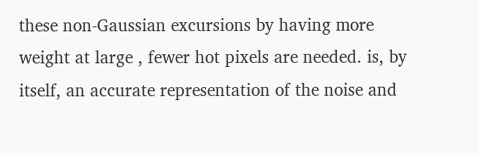these non-Gaussian excursions by having more weight at large , fewer hot pixels are needed. is, by itself, an accurate representation of the noise and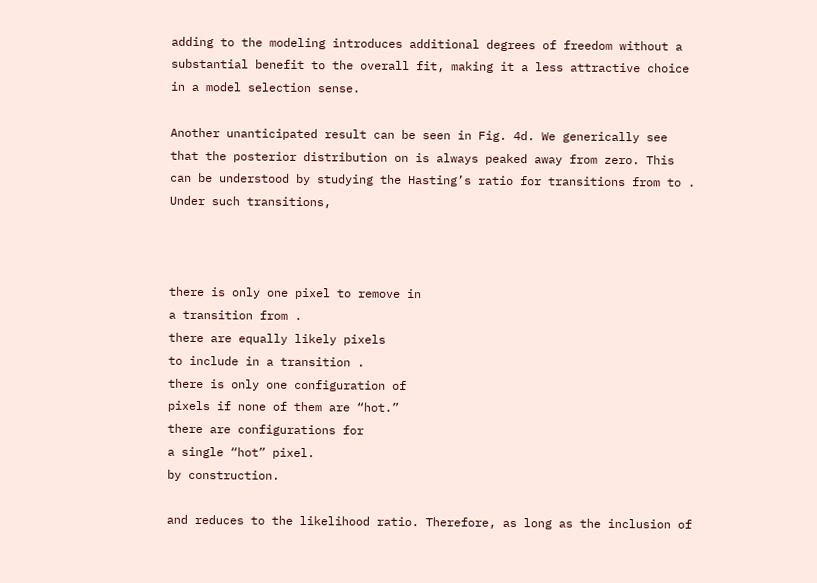adding to the modeling introduces additional degrees of freedom without a substantial benefit to the overall fit, making it a less attractive choice in a model selection sense.

Another unanticipated result can be seen in Fig. 4d. We generically see that the posterior distribution on is always peaked away from zero. This can be understood by studying the Hasting’s ratio for transitions from to . Under such transitions,



there is only one pixel to remove in
a transition from .
there are equally likely pixels
to include in a transition .
there is only one configuration of
pixels if none of them are “hot.”
there are configurations for
a single “hot” pixel.
by construction.

and reduces to the likelihood ratio. Therefore, as long as the inclusion of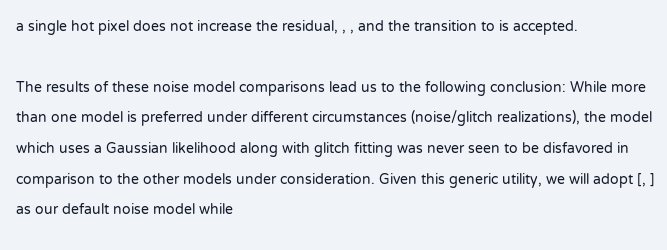a single hot pixel does not increase the residual, , , and the transition to is accepted.

The results of these noise model comparisons lead us to the following conclusion: While more than one model is preferred under different circumstances (noise/glitch realizations), the model which uses a Gaussian likelihood along with glitch fitting was never seen to be disfavored in comparison to the other models under consideration. Given this generic utility, we will adopt [, ] as our default noise model while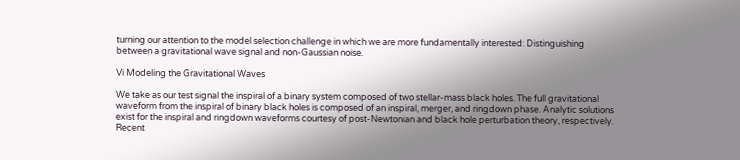turning our attention to the model selection challenge in which we are more fundamentally interested: Distinguishing between a gravitational wave signal and non-Gaussian noise.

Vi Modeling the Gravitational Waves

We take as our test signal the inspiral of a binary system composed of two stellar-mass black holes. The full gravitational waveform from the inspiral of binary black holes is composed of an inspiral, merger, and ringdown phase. Analytic solutions exist for the inspiral and ringdown waveforms courtesy of post-Newtonian and black hole perturbation theory, respectively. Recent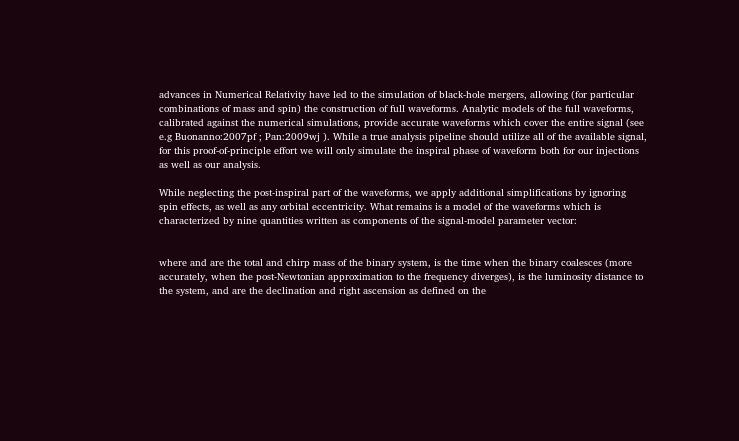advances in Numerical Relativity have led to the simulation of black-hole mergers, allowing (for particular combinations of mass and spin) the construction of full waveforms. Analytic models of the full waveforms, calibrated against the numerical simulations, provide accurate waveforms which cover the entire signal (see e.g Buonanno:2007pf ; Pan:2009wj ). While a true analysis pipeline should utilize all of the available signal, for this proof-of-principle effort we will only simulate the inspiral phase of waveform both for our injections as well as our analysis.

While neglecting the post-inspiral part of the waveforms, we apply additional simplifications by ignoring spin effects, as well as any orbital eccentricity. What remains is a model of the waveforms which is characterized by nine quantities written as components of the signal-model parameter vector:


where and are the total and chirp mass of the binary system, is the time when the binary coalesces (more accurately, when the post-Newtonian approximation to the frequency diverges), is the luminosity distance to the system, and are the declination and right ascension as defined on the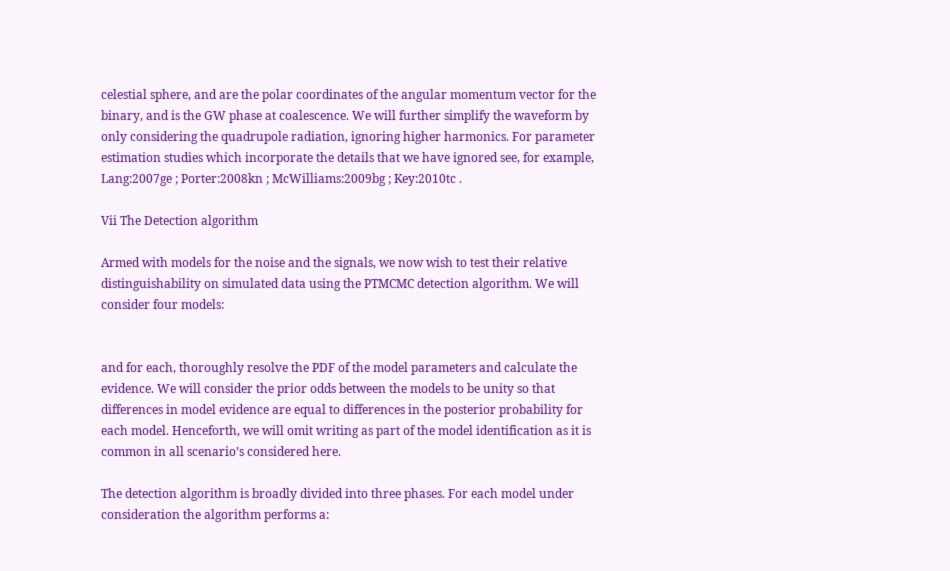celestial sphere, and are the polar coordinates of the angular momentum vector for the binary, and is the GW phase at coalescence. We will further simplify the waveform by only considering the quadrupole radiation, ignoring higher harmonics. For parameter estimation studies which incorporate the details that we have ignored see, for example, Lang:2007ge ; Porter:2008kn ; McWilliams:2009bg ; Key:2010tc .

Vii The Detection algorithm

Armed with models for the noise and the signals, we now wish to test their relative distinguishability on simulated data using the PTMCMC detection algorithm. We will consider four models:


and for each, thoroughly resolve the PDF of the model parameters and calculate the evidence. We will consider the prior odds between the models to be unity so that differences in model evidence are equal to differences in the posterior probability for each model. Henceforth, we will omit writing as part of the model identification as it is common in all scenario’s considered here.

The detection algorithm is broadly divided into three phases. For each model under consideration the algorithm performs a: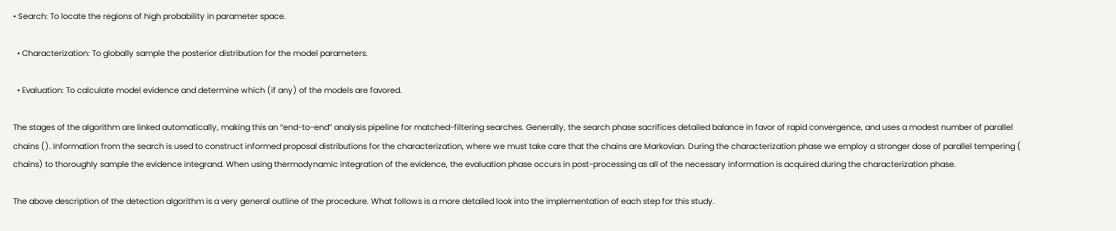• Search: To locate the regions of high probability in parameter space.

  • Characterization: To globally sample the posterior distribution for the model parameters.

  • Evaluation: To calculate model evidence and determine which (if any) of the models are favored.

The stages of the algorithm are linked automatically, making this an “end-to-end” analysis pipeline for matched-filtering searches. Generally, the search phase sacrifices detailed balance in favor of rapid convergence, and uses a modest number of parallel chains (). Information from the search is used to construct informed proposal distributions for the characterization, where we must take care that the chains are Markovian. During the characterization phase we employ a stronger dose of parallel tempering ( chains) to thoroughly sample the evidence integrand. When using thermodynamic integration of the evidence, the evaluation phase occurs in post-processing as all of the necessary information is acquired during the characterization phase.

The above description of the detection algorithm is a very general outline of the procedure. What follows is a more detailed look into the implementation of each step for this study.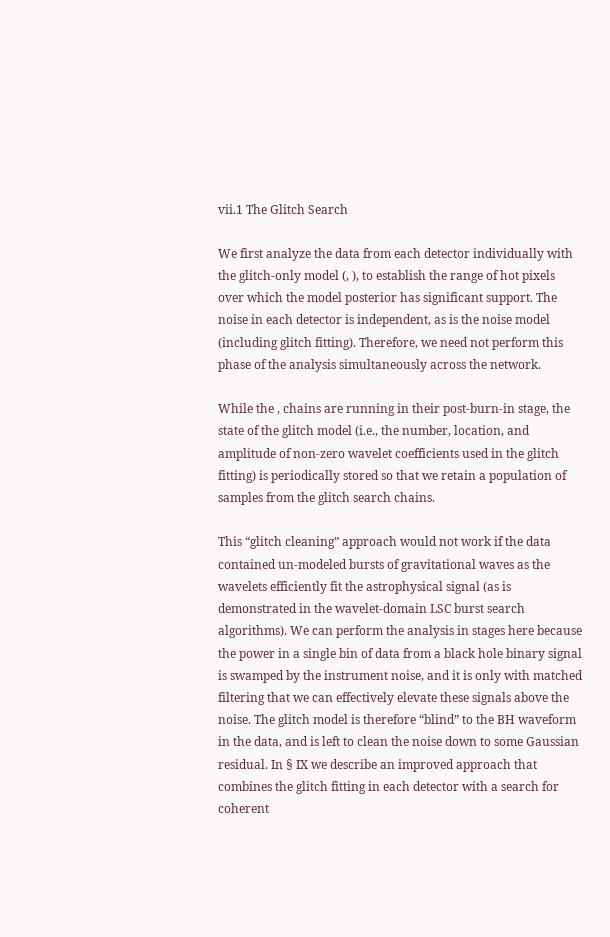vii.1 The Glitch Search

We first analyze the data from each detector individually with the glitch-only model (, ), to establish the range of hot pixels over which the model posterior has significant support. The noise in each detector is independent, as is the noise model (including glitch fitting). Therefore, we need not perform this phase of the analysis simultaneously across the network.

While the , chains are running in their post-burn-in stage, the state of the glitch model (i.e., the number, location, and amplitude of non-zero wavelet coefficients used in the glitch fitting) is periodically stored so that we retain a population of samples from the glitch search chains.

This “glitch cleaning” approach would not work if the data contained un-modeled bursts of gravitational waves as the wavelets efficiently fit the astrophysical signal (as is demonstrated in the wavelet-domain LSC burst search algorithms). We can perform the analysis in stages here because the power in a single bin of data from a black hole binary signal is swamped by the instrument noise, and it is only with matched filtering that we can effectively elevate these signals above the noise. The glitch model is therefore “blind” to the BH waveform in the data, and is left to clean the noise down to some Gaussian residual. In § IX we describe an improved approach that combines the glitch fitting in each detector with a search for coherent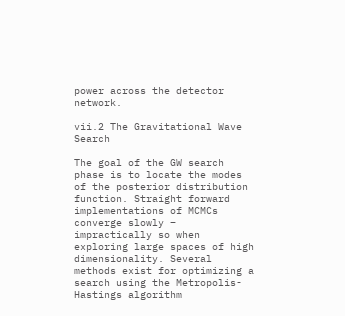power across the detector network.

vii.2 The Gravitational Wave Search

The goal of the GW search phase is to locate the modes of the posterior distribution function. Straight forward implementations of MCMCs converge slowly – impractically so when exploring large spaces of high dimensionality. Several methods exist for optimizing a search using the Metropolis-Hastings algorithm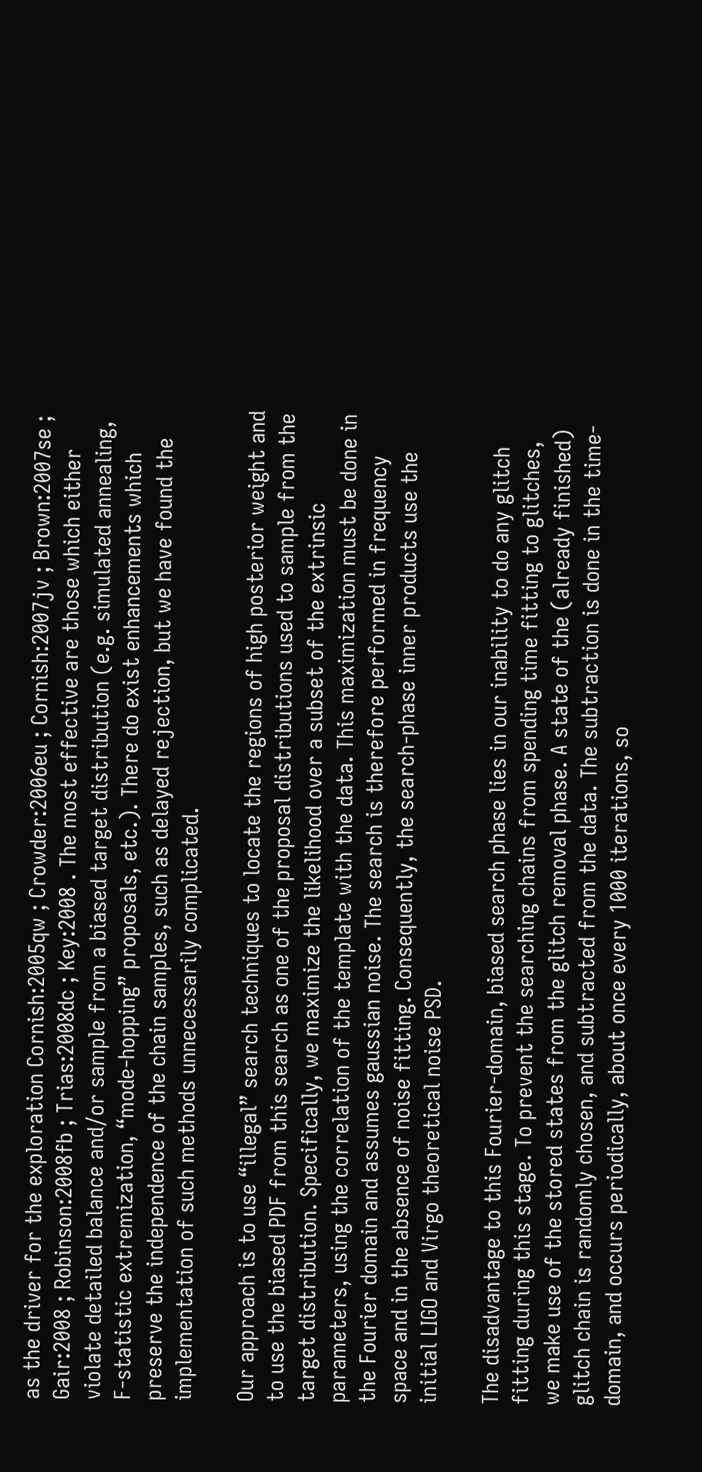as the driver for the exploration Cornish:2005qw ; Crowder:2006eu ; Cornish:2007jv ; Brown:2007se ; Gair:2008 ; Robinson:2008fb ; Trias:2008dc ; Key:2008 . The most effective are those which either violate detailed balance and/or sample from a biased target distribution (e.g. simulated annealing, F-statistic extremization, “mode-hopping” proposals, etc.). There do exist enhancements which preserve the independence of the chain samples, such as delayed rejection, but we have found the implementation of such methods unnecessarily complicated.

Our approach is to use “illegal” search techniques to locate the regions of high posterior weight and to use the biased PDF from this search as one of the proposal distributions used to sample from the target distribution. Specifically, we maximize the likelihood over a subset of the extrinsic parameters, using the correlation of the template with the data. This maximization must be done in the Fourier domain and assumes gaussian noise. The search is therefore performed in frequency space and in the absence of noise fitting. Consequently, the search-phase inner products use the initial LIGO and Virgo theoretical noise PSD.

The disadvantage to this Fourier-domain, biased search phase lies in our inability to do any glitch fitting during this stage. To prevent the searching chains from spending time fitting to glitches, we make use of the stored states from the glitch removal phase. A state of the (already finished) glitch chain is randomly chosen, and subtracted from the data. The subtraction is done in the time-domain, and occurs periodically, about once every 1000 iterations, so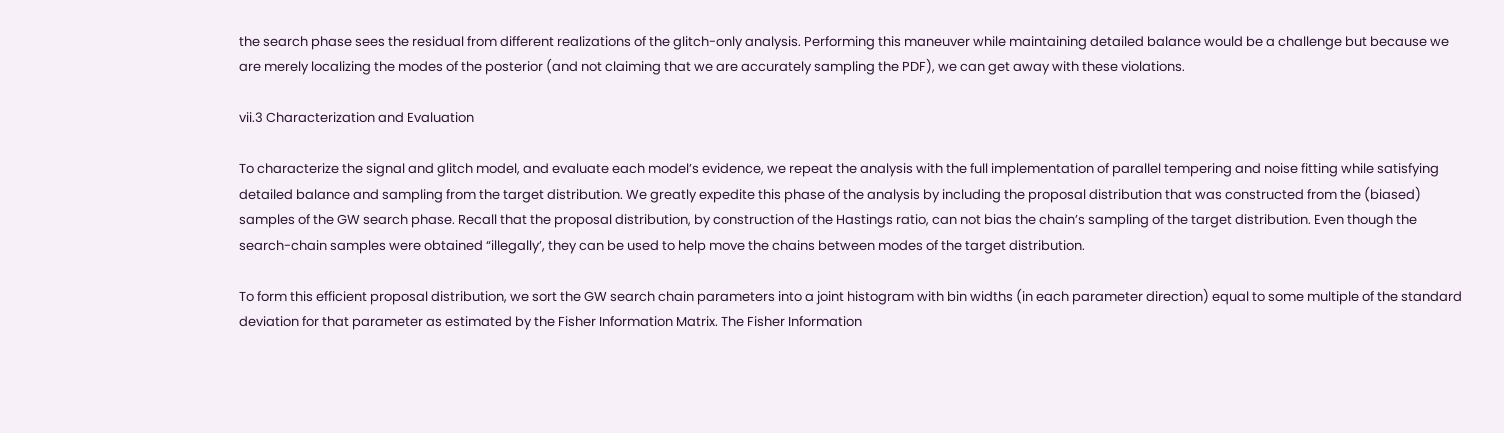the search phase sees the residual from different realizations of the glitch-only analysis. Performing this maneuver while maintaining detailed balance would be a challenge but because we are merely localizing the modes of the posterior (and not claiming that we are accurately sampling the PDF), we can get away with these violations.

vii.3 Characterization and Evaluation

To characterize the signal and glitch model, and evaluate each model’s evidence, we repeat the analysis with the full implementation of parallel tempering and noise fitting while satisfying detailed balance and sampling from the target distribution. We greatly expedite this phase of the analysis by including the proposal distribution that was constructed from the (biased) samples of the GW search phase. Recall that the proposal distribution, by construction of the Hastings ratio, can not bias the chain’s sampling of the target distribution. Even though the search-chain samples were obtained “illegally’, they can be used to help move the chains between modes of the target distribution.

To form this efficient proposal distribution, we sort the GW search chain parameters into a joint histogram with bin widths (in each parameter direction) equal to some multiple of the standard deviation for that parameter as estimated by the Fisher Information Matrix. The Fisher Information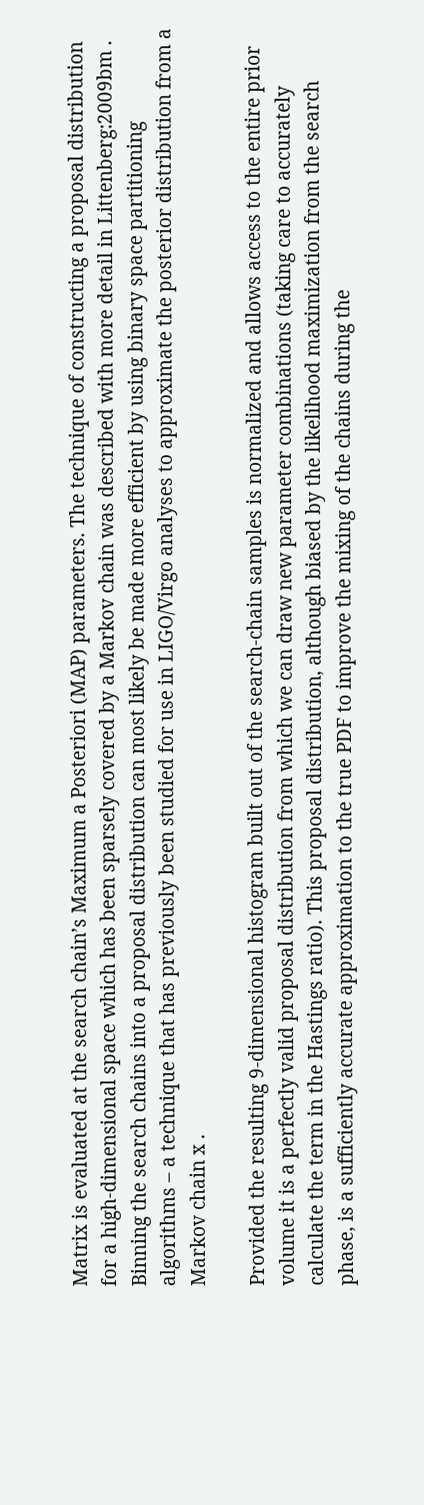Matrix is evaluated at the search chain’s Maximum a Posteriori (MAP) parameters. The technique of constructing a proposal distribution for a high-dimensional space which has been sparsely covered by a Markov chain was described with more detail in Littenberg:2009bm . Binning the search chains into a proposal distribution can most likely be made more efficient by using binary space partitioning algorithms – a technique that has previously been studied for use in LIGO/Virgo analyses to approximate the posterior distribution from a Markov chain x .

Provided the resulting 9-dimensional histogram built out of the search-chain samples is normalized and allows access to the entire prior volume it is a perfectly valid proposal distribution from which we can draw new parameter combinations (taking care to accurately calculate the term in the Hastings ratio). This proposal distribution, although biased by the likelihood maximization from the search phase, is a sufficiently accurate approximation to the true PDF to improve the mixing of the chains during the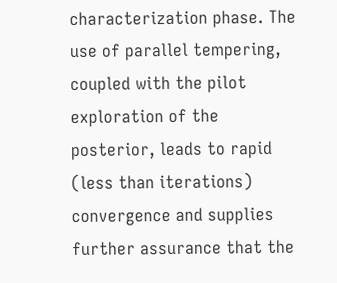characterization phase. The use of parallel tempering, coupled with the pilot exploration of the posterior, leads to rapid (less than iterations) convergence and supplies further assurance that the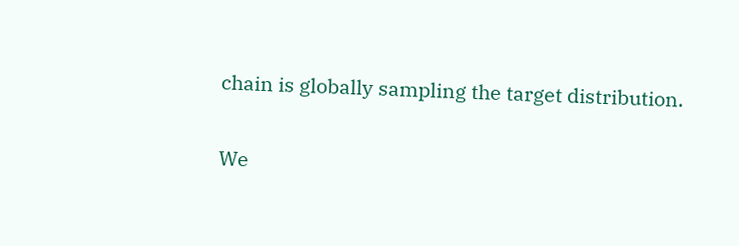chain is globally sampling the target distribution.

We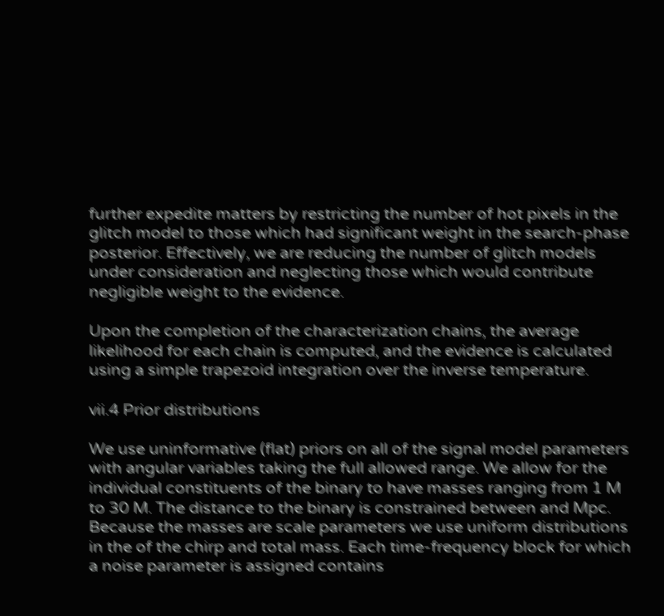further expedite matters by restricting the number of hot pixels in the glitch model to those which had significant weight in the search-phase posterior. Effectively, we are reducing the number of glitch models under consideration and neglecting those which would contribute negligible weight to the evidence.

Upon the completion of the characterization chains, the average likelihood for each chain is computed, and the evidence is calculated using a simple trapezoid integration over the inverse temperature.

vii.4 Prior distributions

We use uninformative (flat) priors on all of the signal model parameters with angular variables taking the full allowed range. We allow for the individual constituents of the binary to have masses ranging from 1 M to 30 M. The distance to the binary is constrained between and Mpc. Because the masses are scale parameters we use uniform distributions in the of the chirp and total mass. Each time-frequency block for which a noise parameter is assigned contains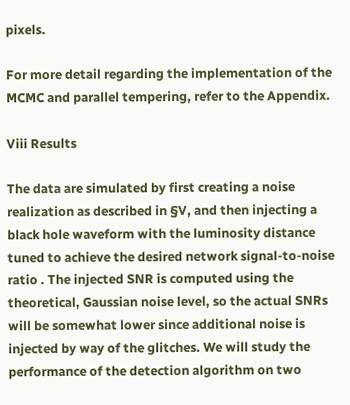pixels.

For more detail regarding the implementation of the MCMC and parallel tempering, refer to the Appendix.

Viii Results

The data are simulated by first creating a noise realization as described in §V, and then injecting a black hole waveform with the luminosity distance tuned to achieve the desired network signal-to-noise ratio . The injected SNR is computed using the theoretical, Gaussian noise level, so the actual SNRs will be somewhat lower since additional noise is injected by way of the glitches. We will study the performance of the detection algorithm on two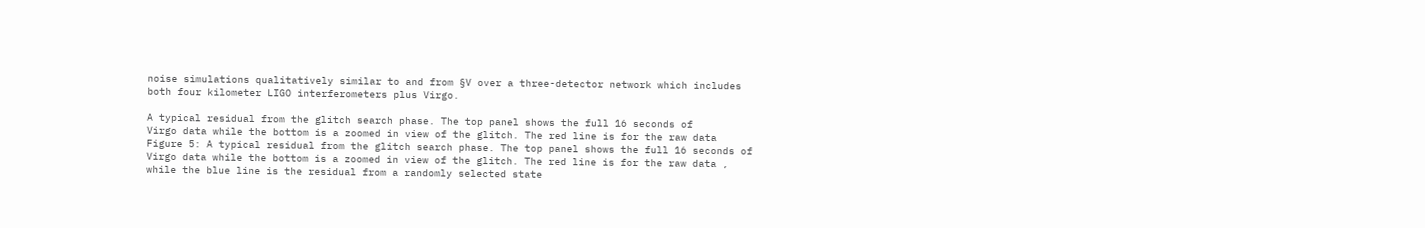noise simulations qualitatively similar to and from §V over a three-detector network which includes both four kilometer LIGO interferometers plus Virgo.

A typical residual from the glitch search phase. The top panel shows the full 16 seconds of
Virgo data while the bottom is a zoomed in view of the glitch. The red line is for the raw data
Figure 5: A typical residual from the glitch search phase. The top panel shows the full 16 seconds of Virgo data while the bottom is a zoomed in view of the glitch. The red line is for the raw data , while the blue line is the residual from a randomly selected state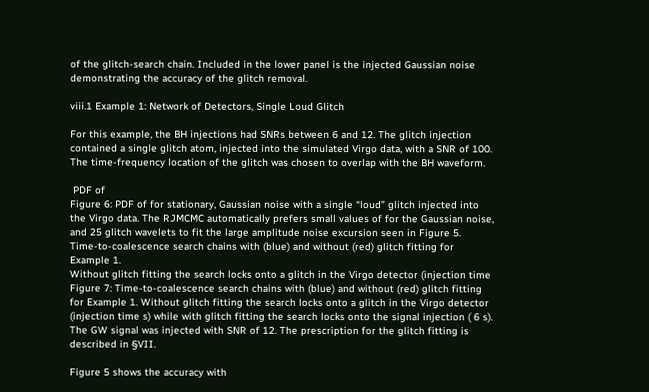of the glitch-search chain. Included in the lower panel is the injected Gaussian noise demonstrating the accuracy of the glitch removal.

viii.1 Example 1: Network of Detectors, Single Loud Glitch

For this example, the BH injections had SNRs between 6 and 12. The glitch injection contained a single glitch atom, injected into the simulated Virgo data, with a SNR of 100. The time-frequency location of the glitch was chosen to overlap with the BH waveform.

 PDF of
Figure 6: PDF of for stationary, Gaussian noise with a single “loud” glitch injected into the Virgo data. The RJMCMC automatically prefers small values of for the Gaussian noise, and 25 glitch wavelets to fit the large amplitude noise excursion seen in Figure 5.
Time-to-coalescence search chains with (blue) and without (red) glitch fitting for Example 1.
Without glitch fitting the search locks onto a glitch in the Virgo detector (injection time
Figure 7: Time-to-coalescence search chains with (blue) and without (red) glitch fitting for Example 1. Without glitch fitting the search locks onto a glitch in the Virgo detector (injection time s) while with glitch fitting the search locks onto the signal injection ( 6 s). The GW signal was injected with SNR of 12. The prescription for the glitch fitting is described in §VII.

Figure 5 shows the accuracy with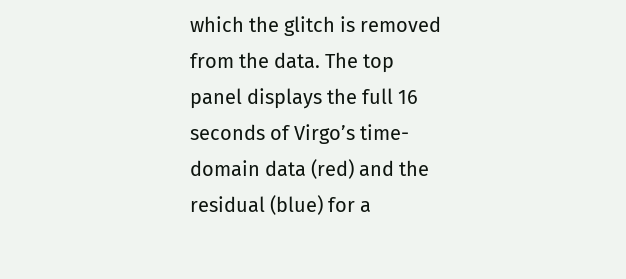which the glitch is removed from the data. The top panel displays the full 16 seconds of Virgo’s time-domain data (red) and the residual (blue) for a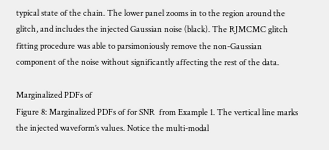typical state of the chain. The lower panel zooms in to the region around the glitch, and includes the injected Gaussian noise (black). The RJMCMC glitch fitting procedure was able to parsimoniously remove the non-Gaussian component of the noise without significantly affecting the rest of the data.

Marginalized PDFs of
Figure 8: Marginalized PDFs of for SNR  from Example 1. The vertical line marks the injected waveform’s values. Notice the multi-modal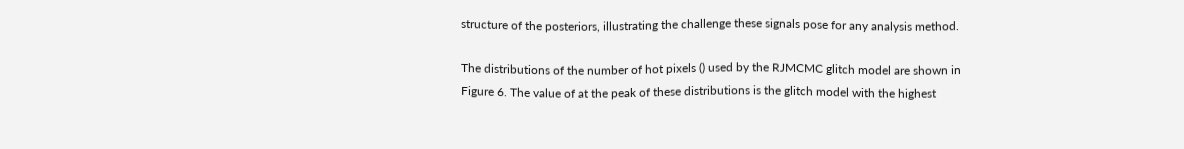structure of the posteriors, illustrating the challenge these signals pose for any analysis method.

The distributions of the number of hot pixels () used by the RJMCMC glitch model are shown in Figure 6. The value of at the peak of these distributions is the glitch model with the highest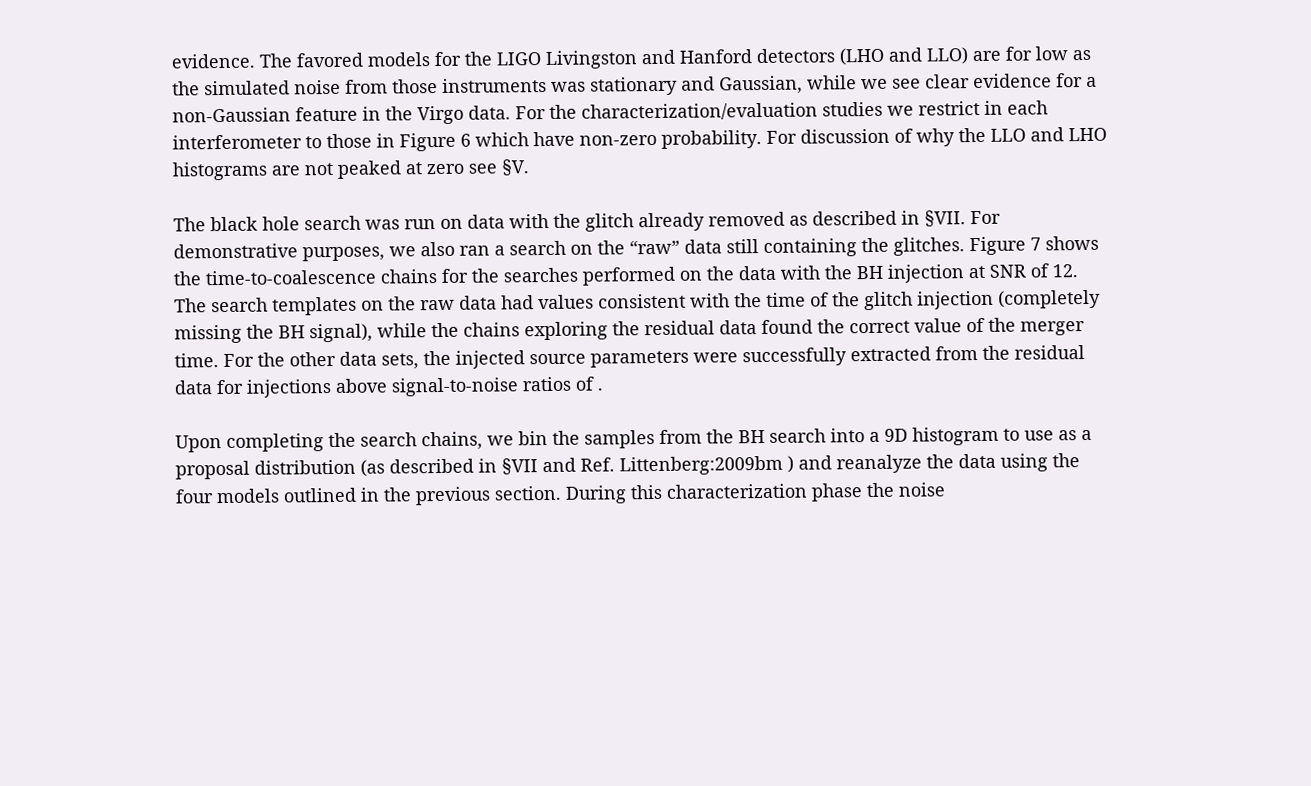evidence. The favored models for the LIGO Livingston and Hanford detectors (LHO and LLO) are for low as the simulated noise from those instruments was stationary and Gaussian, while we see clear evidence for a non-Gaussian feature in the Virgo data. For the characterization/evaluation studies we restrict in each interferometer to those in Figure 6 which have non-zero probability. For discussion of why the LLO and LHO histograms are not peaked at zero see §V.

The black hole search was run on data with the glitch already removed as described in §VII. For demonstrative purposes, we also ran a search on the “raw” data still containing the glitches. Figure 7 shows the time-to-coalescence chains for the searches performed on the data with the BH injection at SNR of 12. The search templates on the raw data had values consistent with the time of the glitch injection (completely missing the BH signal), while the chains exploring the residual data found the correct value of the merger time. For the other data sets, the injected source parameters were successfully extracted from the residual data for injections above signal-to-noise ratios of .

Upon completing the search chains, we bin the samples from the BH search into a 9D histogram to use as a proposal distribution (as described in §VII and Ref. Littenberg:2009bm ) and reanalyze the data using the four models outlined in the previous section. During this characterization phase the noise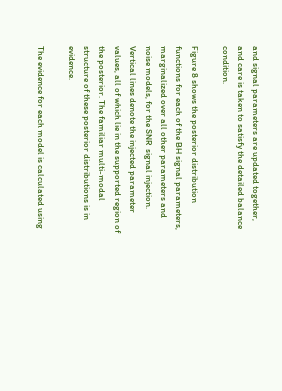and signal parameters are updated together, and care is taken to satisfy the detailed balance condition.

Figure 8 shows the posterior distribution functions for each of the BH signal parameters, marginalized over all other parameters and noise models, for the SNR  signal injection. Vertical lines denote the injected parameter values, all of which lie in the supported region of the posterior. The familiar multi-modal structure of these posterior distributions is in evidence.

The evidence for each model is calculated using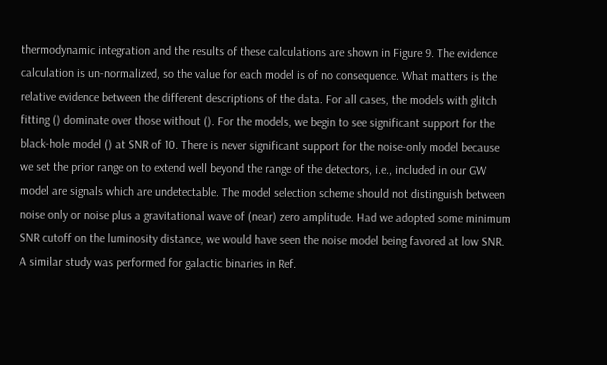thermodynamic integration and the results of these calculations are shown in Figure 9. The evidence calculation is un-normalized, so the value for each model is of no consequence. What matters is the relative evidence between the different descriptions of the data. For all cases, the models with glitch fitting () dominate over those without (). For the models, we begin to see significant support for the black-hole model () at SNR of 10. There is never significant support for the noise-only model because we set the prior range on to extend well beyond the range of the detectors, i.e., included in our GW model are signals which are undetectable. The model selection scheme should not distinguish between noise only or noise plus a gravitational wave of (near) zero amplitude. Had we adopted some minimum SNR cutoff on the luminosity distance, we would have seen the noise model being favored at low SNR. A similar study was performed for galactic binaries in Ref.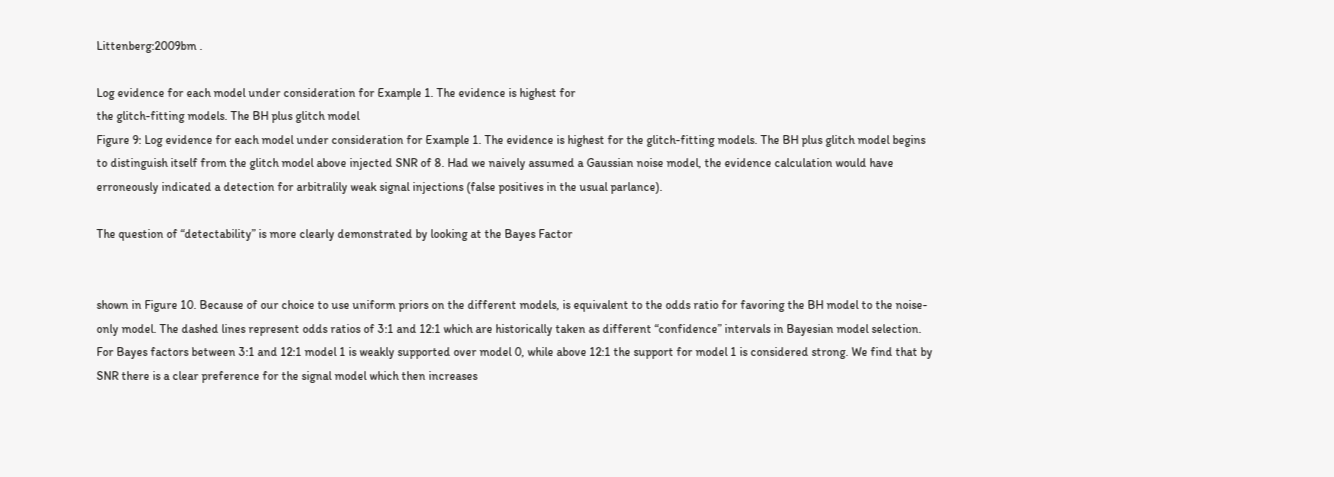Littenberg:2009bm .

Log evidence for each model under consideration for Example 1. The evidence is highest for
the glitch-fitting models. The BH plus glitch model
Figure 9: Log evidence for each model under consideration for Example 1. The evidence is highest for the glitch-fitting models. The BH plus glitch model begins to distinguish itself from the glitch model above injected SNR of 8. Had we naively assumed a Gaussian noise model, the evidence calculation would have erroneously indicated a detection for arbitralily weak signal injections (false positives in the usual parlance).

The question of “detectability” is more clearly demonstrated by looking at the Bayes Factor


shown in Figure 10. Because of our choice to use uniform priors on the different models, is equivalent to the odds ratio for favoring the BH model to the noise-only model. The dashed lines represent odds ratios of 3:1 and 12:1 which are historically taken as different “confidence” intervals in Bayesian model selection. For Bayes factors between 3:1 and 12:1 model 1 is weakly supported over model 0, while above 12:1 the support for model 1 is considered strong. We find that by SNR there is a clear preference for the signal model which then increases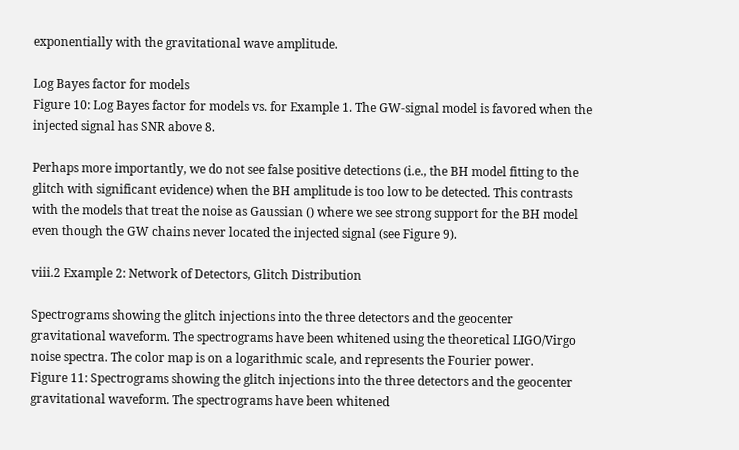exponentially with the gravitational wave amplitude.

Log Bayes factor for models
Figure 10: Log Bayes factor for models vs. for Example 1. The GW-signal model is favored when the injected signal has SNR above 8.

Perhaps more importantly, we do not see false positive detections (i.e., the BH model fitting to the glitch with significant evidence) when the BH amplitude is too low to be detected. This contrasts with the models that treat the noise as Gaussian () where we see strong support for the BH model even though the GW chains never located the injected signal (see Figure 9).

viii.2 Example 2: Network of Detectors, Glitch Distribution

Spectrograms showing the glitch injections into the three detectors and the geocenter
gravitational waveform. The spectrograms have been whitened using the theoretical LIGO/Virgo noise spectra. The color map is on a logarithmic scale, and represents the Fourier power.
Figure 11: Spectrograms showing the glitch injections into the three detectors and the geocenter gravitational waveform. The spectrograms have been whitened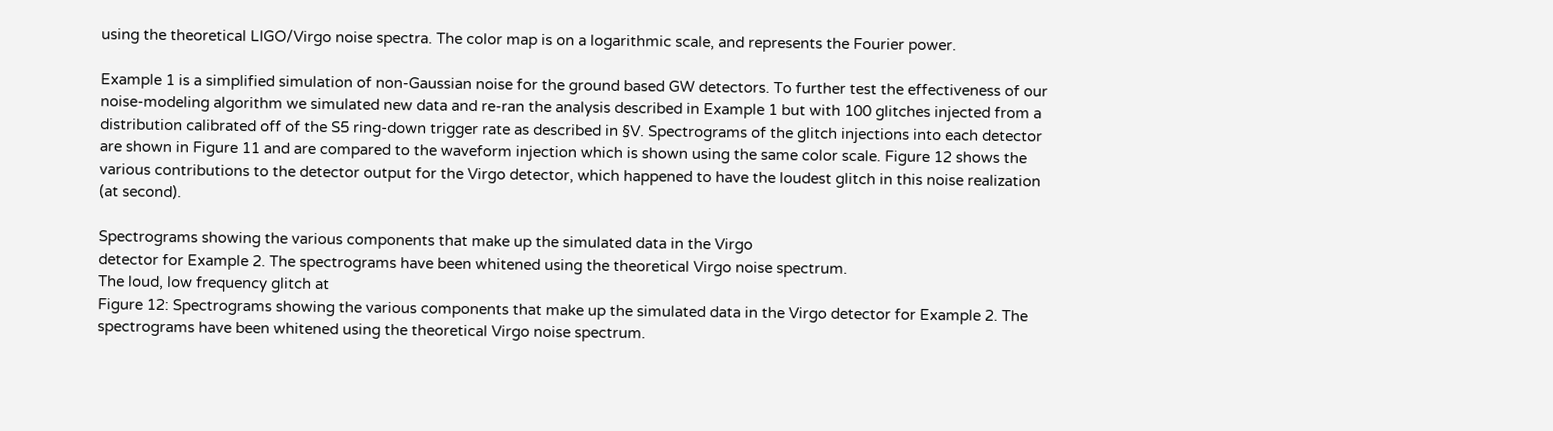using the theoretical LIGO/Virgo noise spectra. The color map is on a logarithmic scale, and represents the Fourier power.

Example 1 is a simplified simulation of non-Gaussian noise for the ground based GW detectors. To further test the effectiveness of our noise-modeling algorithm we simulated new data and re-ran the analysis described in Example 1 but with 100 glitches injected from a distribution calibrated off of the S5 ring-down trigger rate as described in §V. Spectrograms of the glitch injections into each detector are shown in Figure 11 and are compared to the waveform injection which is shown using the same color scale. Figure 12 shows the various contributions to the detector output for the Virgo detector, which happened to have the loudest glitch in this noise realization (at second).

Spectrograms showing the various components that make up the simulated data in the Virgo
detector for Example 2. The spectrograms have been whitened using the theoretical Virgo noise spectrum.
The loud, low frequency glitch at
Figure 12: Spectrograms showing the various components that make up the simulated data in the Virgo detector for Example 2. The spectrograms have been whitened using the theoretical Virgo noise spectrum.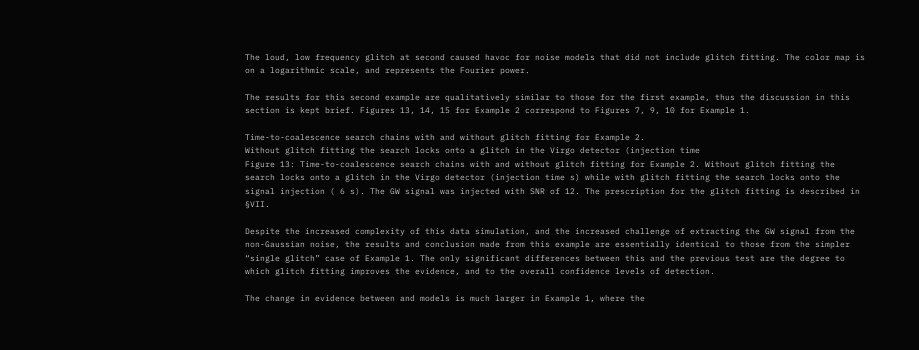The loud, low frequency glitch at second caused havoc for noise models that did not include glitch fitting. The color map is on a logarithmic scale, and represents the Fourier power.

The results for this second example are qualitatively similar to those for the first example, thus the discussion in this section is kept brief. Figures 13, 14, 15 for Example 2 correspond to Figures 7, 9, 10 for Example 1.

Time-to-coalescence search chains with and without glitch fitting for Example 2.
Without glitch fitting the search locks onto a glitch in the Virgo detector (injection time
Figure 13: Time-to-coalescence search chains with and without glitch fitting for Example 2. Without glitch fitting the search locks onto a glitch in the Virgo detector (injection time s) while with glitch fitting the search locks onto the signal injection ( 6 s). The GW signal was injected with SNR of 12. The prescription for the glitch fitting is described in §VII.

Despite the increased complexity of this data simulation, and the increased challenge of extracting the GW signal from the non-Gaussian noise, the results and conclusion made from this example are essentially identical to those from the simpler “single glitch” case of Example 1. The only significant differences between this and the previous test are the degree to which glitch fitting improves the evidence, and to the overall confidence levels of detection.

The change in evidence between and models is much larger in Example 1, where the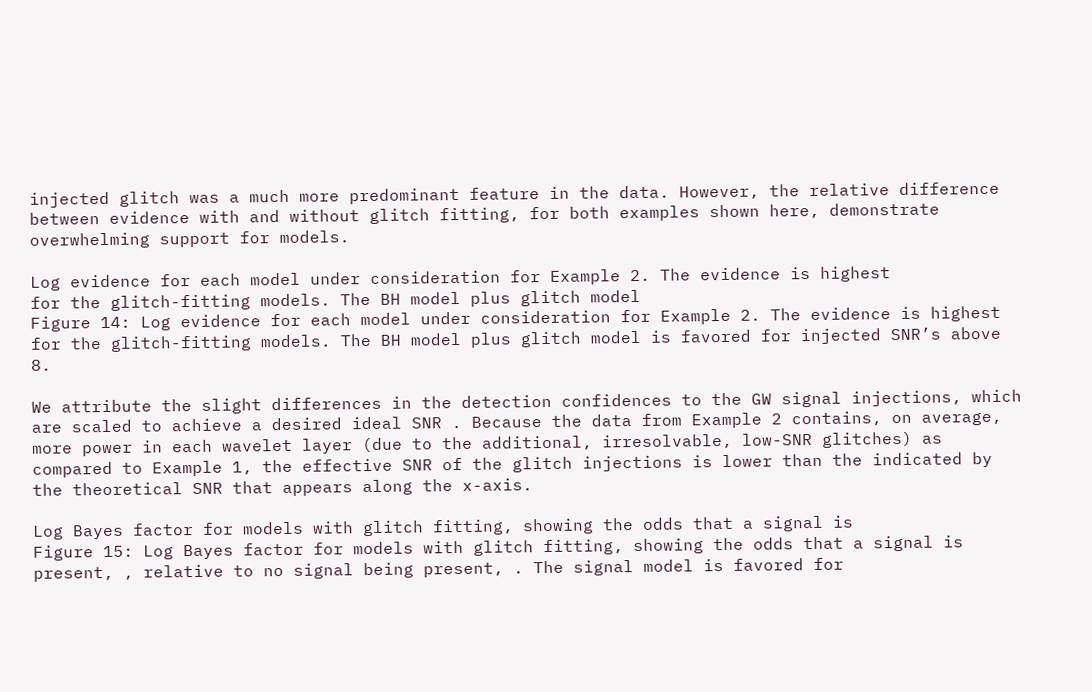injected glitch was a much more predominant feature in the data. However, the relative difference between evidence with and without glitch fitting, for both examples shown here, demonstrate overwhelming support for models.

Log evidence for each model under consideration for Example 2. The evidence is highest
for the glitch-fitting models. The BH model plus glitch model
Figure 14: Log evidence for each model under consideration for Example 2. The evidence is highest for the glitch-fitting models. The BH model plus glitch model is favored for injected SNR’s above 8.

We attribute the slight differences in the detection confidences to the GW signal injections, which are scaled to achieve a desired ideal SNR . Because the data from Example 2 contains, on average, more power in each wavelet layer (due to the additional, irresolvable, low-SNR glitches) as compared to Example 1, the effective SNR of the glitch injections is lower than the indicated by the theoretical SNR that appears along the x-axis.

Log Bayes factor for models with glitch fitting, showing the odds that a signal is
Figure 15: Log Bayes factor for models with glitch fitting, showing the odds that a signal is present, , relative to no signal being present, . The signal model is favored for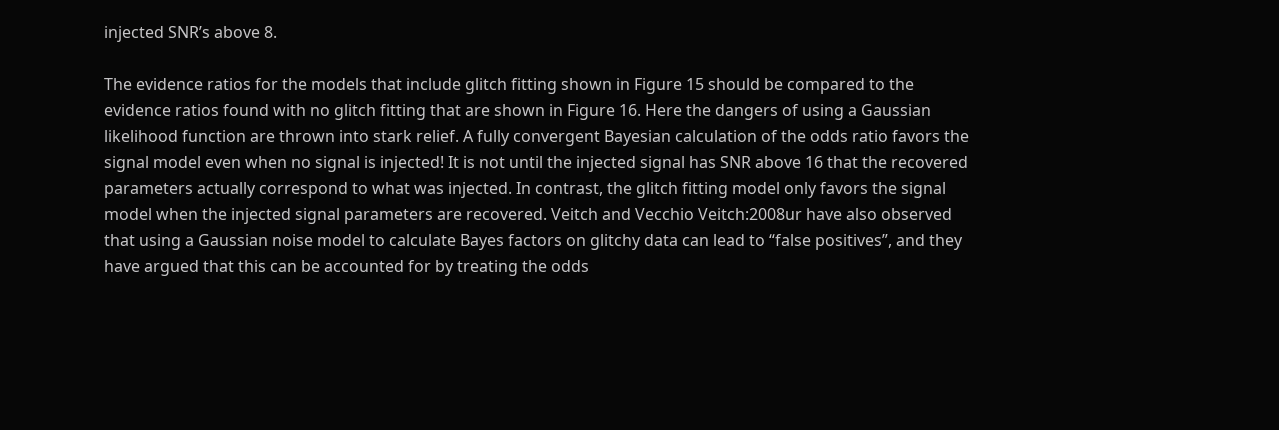injected SNR’s above 8.

The evidence ratios for the models that include glitch fitting shown in Figure 15 should be compared to the evidence ratios found with no glitch fitting that are shown in Figure 16. Here the dangers of using a Gaussian likelihood function are thrown into stark relief. A fully convergent Bayesian calculation of the odds ratio favors the signal model even when no signal is injected! It is not until the injected signal has SNR above 16 that the recovered parameters actually correspond to what was injected. In contrast, the glitch fitting model only favors the signal model when the injected signal parameters are recovered. Veitch and Vecchio Veitch:2008ur have also observed that using a Gaussian noise model to calculate Bayes factors on glitchy data can lead to “false positives”, and they have argued that this can be accounted for by treating the odds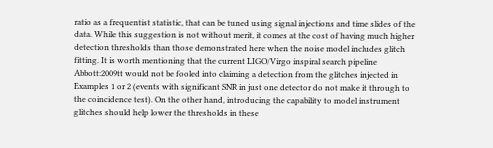ratio as a frequentist statistic, that can be tuned using signal injections and time slides of the data. While this suggestion is not without merit, it comes at the cost of having much higher detection thresholds than those demonstrated here when the noise model includes glitch fitting. It is worth mentioning that the current LIGO/Virgo inspiral search pipeline Abbott:2009tt would not be fooled into claiming a detection from the glitches injected in Examples 1 or 2 (events with significant SNR in just one detector do not make it through to the coincidence test). On the other hand, introducing the capability to model instrument glitches should help lower the thresholds in these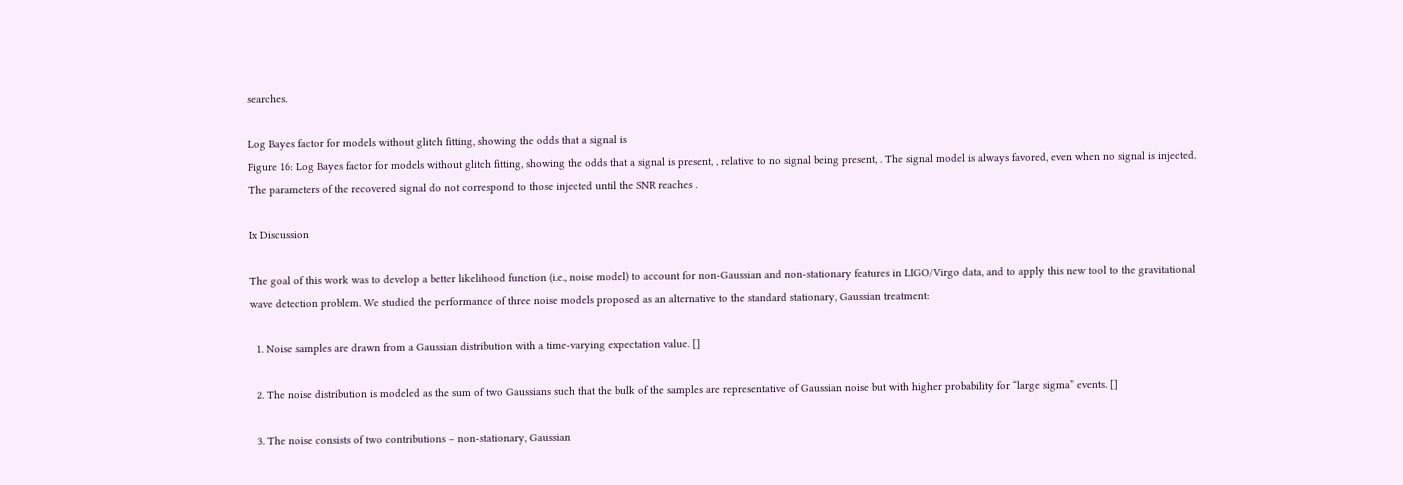searches.

Log Bayes factor for models without glitch fitting, showing the odds that a signal is
Figure 16: Log Bayes factor for models without glitch fitting, showing the odds that a signal is present, , relative to no signal being present, . The signal model is always favored, even when no signal is injected. The parameters of the recovered signal do not correspond to those injected until the SNR reaches .

Ix Discussion

The goal of this work was to develop a better likelihood function (i.e., noise model) to account for non-Gaussian and non-stationary features in LIGO/Virgo data, and to apply this new tool to the gravitational wave detection problem. We studied the performance of three noise models proposed as an alternative to the standard stationary, Gaussian treatment:

  1. Noise samples are drawn from a Gaussian distribution with a time-varying expectation value. []

  2. The noise distribution is modeled as the sum of two Gaussians such that the bulk of the samples are representative of Gaussian noise but with higher probability for “large sigma” events. []

  3. The noise consists of two contributions – non-stationary, Gaussian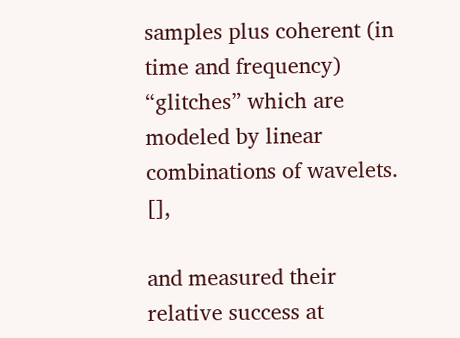samples plus coherent (in time and frequency) “glitches” which are modeled by linear combinations of wavelets. [],

and measured their relative success at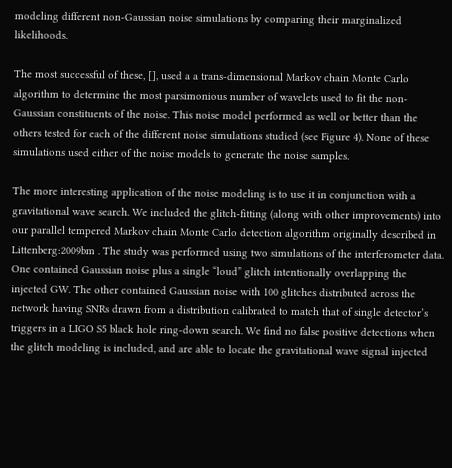modeling different non-Gaussian noise simulations by comparing their marginalized likelihoods.

The most successful of these, [], used a a trans-dimensional Markov chain Monte Carlo algorithm to determine the most parsimonious number of wavelets used to fit the non-Gaussian constituents of the noise. This noise model performed as well or better than the others tested for each of the different noise simulations studied (see Figure 4). None of these simulations used either of the noise models to generate the noise samples.

The more interesting application of the noise modeling is to use it in conjunction with a gravitational wave search. We included the glitch-fitting (along with other improvements) into our parallel tempered Markov chain Monte Carlo detection algorithm originally described in Littenberg:2009bm . The study was performed using two simulations of the interferometer data. One contained Gaussian noise plus a single “loud” glitch intentionally overlapping the injected GW. The other contained Gaussian noise with 100 glitches distributed across the network having SNRs drawn from a distribution calibrated to match that of single detector’s triggers in a LIGO S5 black hole ring-down search. We find no false positive detections when the glitch modeling is included, and are able to locate the gravitational wave signal injected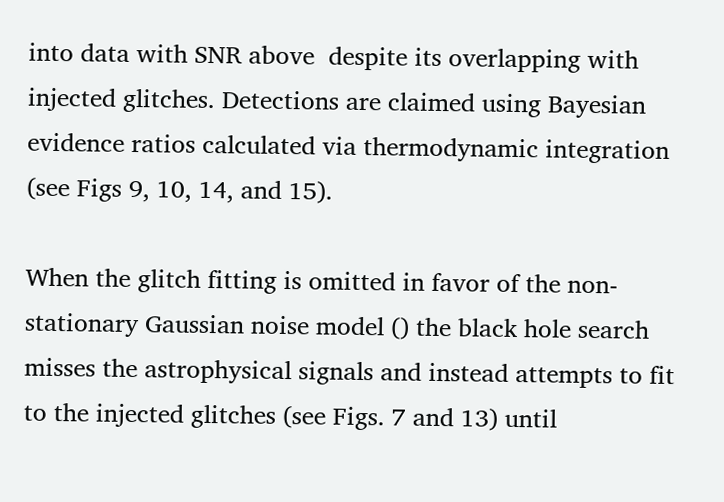into data with SNR above  despite its overlapping with injected glitches. Detections are claimed using Bayesian evidence ratios calculated via thermodynamic integration (see Figs 9, 10, 14, and 15).

When the glitch fitting is omitted in favor of the non-stationary Gaussian noise model () the black hole search misses the astrophysical signals and instead attempts to fit to the injected glitches (see Figs. 7 and 13) until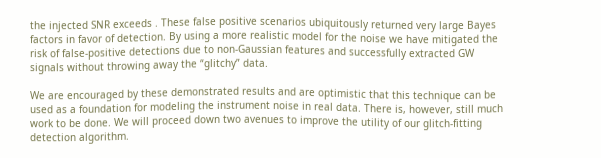the injected SNR exceeds . These false positive scenarios ubiquitously returned very large Bayes factors in favor of detection. By using a more realistic model for the noise we have mitigated the risk of false-positive detections due to non-Gaussian features and successfully extracted GW signals without throwing away the “glitchy” data.

We are encouraged by these demonstrated results and are optimistic that this technique can be used as a foundation for modeling the instrument noise in real data. There is, however, still much work to be done. We will proceed down two avenues to improve the utility of our glitch-fitting detection algorithm.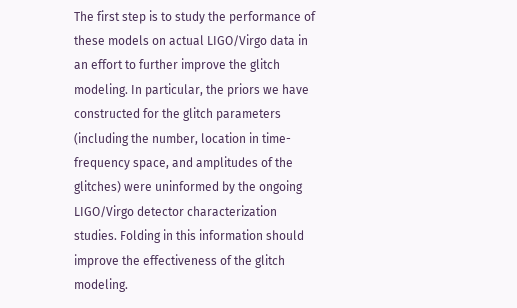The first step is to study the performance of these models on actual LIGO/Virgo data in an effort to further improve the glitch modeling. In particular, the priors we have constructed for the glitch parameters (including the number, location in time-frequency space, and amplitudes of the glitches) were uninformed by the ongoing LIGO/Virgo detector characterization studies. Folding in this information should improve the effectiveness of the glitch modeling.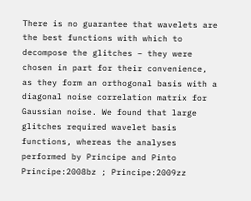There is no guarantee that wavelets are the best functions with which to decompose the glitches – they were chosen in part for their convenience, as they form an orthogonal basis with a diagonal noise correlation matrix for Gaussian noise. We found that large glitches required wavelet basis functions, whereas the analyses performed by Principe and Pinto  Principe:2008bz ; Principe:2009zz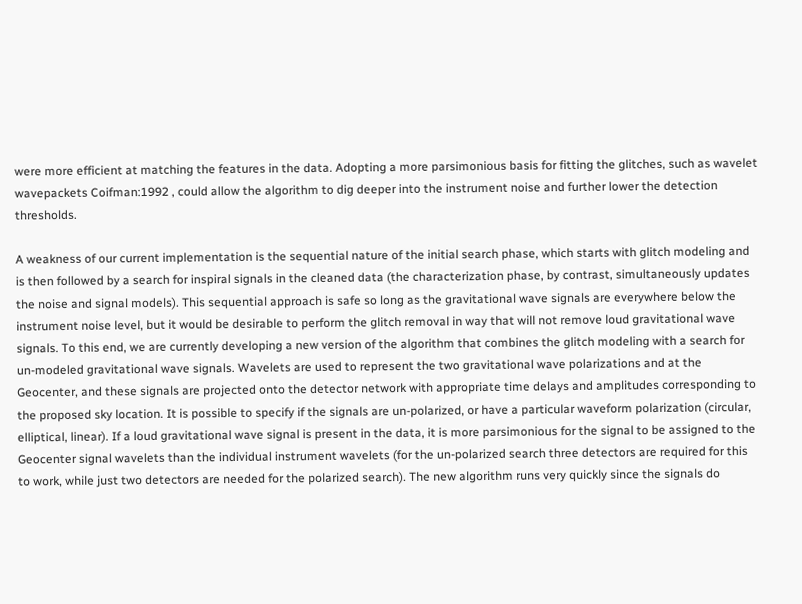were more efficient at matching the features in the data. Adopting a more parsimonious basis for fitting the glitches, such as wavelet wavepackets Coifman:1992 , could allow the algorithm to dig deeper into the instrument noise and further lower the detection thresholds.

A weakness of our current implementation is the sequential nature of the initial search phase, which starts with glitch modeling and is then followed by a search for inspiral signals in the cleaned data (the characterization phase, by contrast, simultaneously updates the noise and signal models). This sequential approach is safe so long as the gravitational wave signals are everywhere below the instrument noise level, but it would be desirable to perform the glitch removal in way that will not remove loud gravitational wave signals. To this end, we are currently developing a new version of the algorithm that combines the glitch modeling with a search for un-modeled gravitational wave signals. Wavelets are used to represent the two gravitational wave polarizations and at the Geocenter, and these signals are projected onto the detector network with appropriate time delays and amplitudes corresponding to the proposed sky location. It is possible to specify if the signals are un-polarized, or have a particular waveform polarization (circular, elliptical, linear). If a loud gravitational wave signal is present in the data, it is more parsimonious for the signal to be assigned to the Geocenter signal wavelets than the individual instrument wavelets (for the un-polarized search three detectors are required for this to work, while just two detectors are needed for the polarized search). The new algorithm runs very quickly since the signals do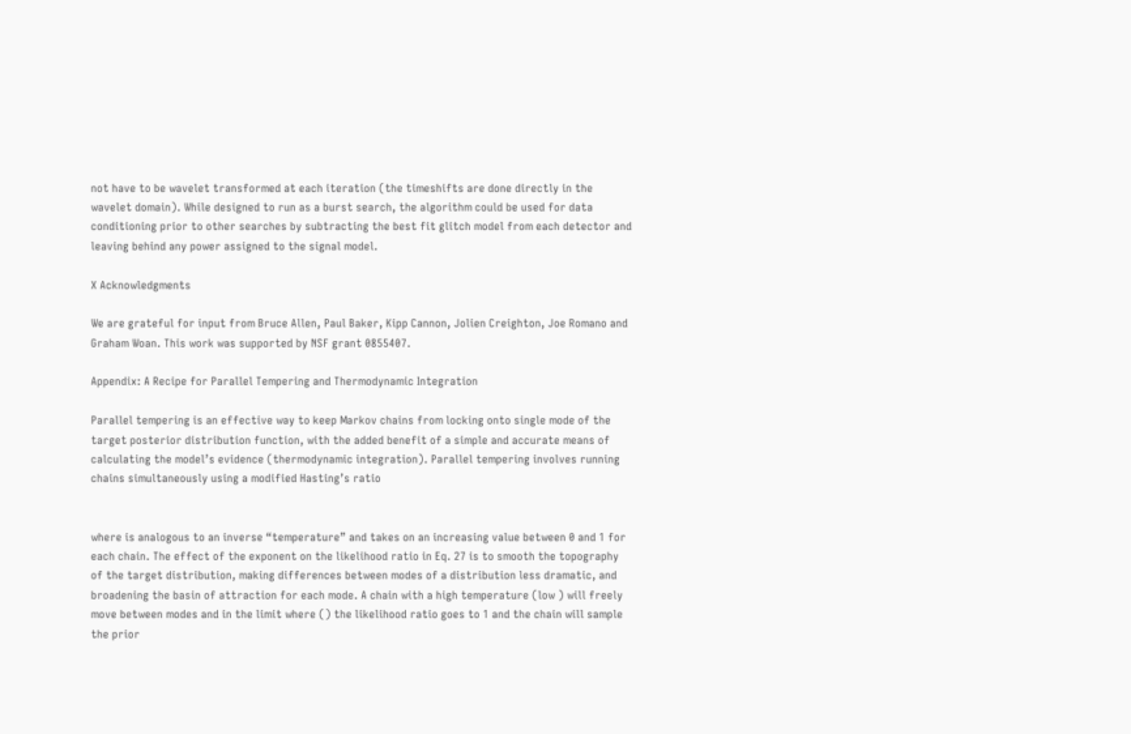not have to be wavelet transformed at each iteration (the timeshifts are done directly in the wavelet domain). While designed to run as a burst search, the algorithm could be used for data conditioning prior to other searches by subtracting the best fit glitch model from each detector and leaving behind any power assigned to the signal model.

X Acknowledgments

We are grateful for input from Bruce Allen, Paul Baker, Kipp Cannon, Jolien Creighton, Joe Romano and Graham Woan. This work was supported by NSF grant 0855407.

Appendix: A Recipe for Parallel Tempering and Thermodynamic Integration

Parallel tempering is an effective way to keep Markov chains from locking onto single mode of the target posterior distribution function, with the added benefit of a simple and accurate means of calculating the model’s evidence (thermodynamic integration). Parallel tempering involves running chains simultaneously using a modified Hasting’s ratio


where is analogous to an inverse “temperature” and takes on an increasing value between 0 and 1 for each chain. The effect of the exponent on the likelihood ratio in Eq. 27 is to smooth the topography of the target distribution, making differences between modes of a distribution less dramatic, and broadening the basin of attraction for each mode. A chain with a high temperature (low ) will freely move between modes and in the limit where () the likelihood ratio goes to 1 and the chain will sample the prior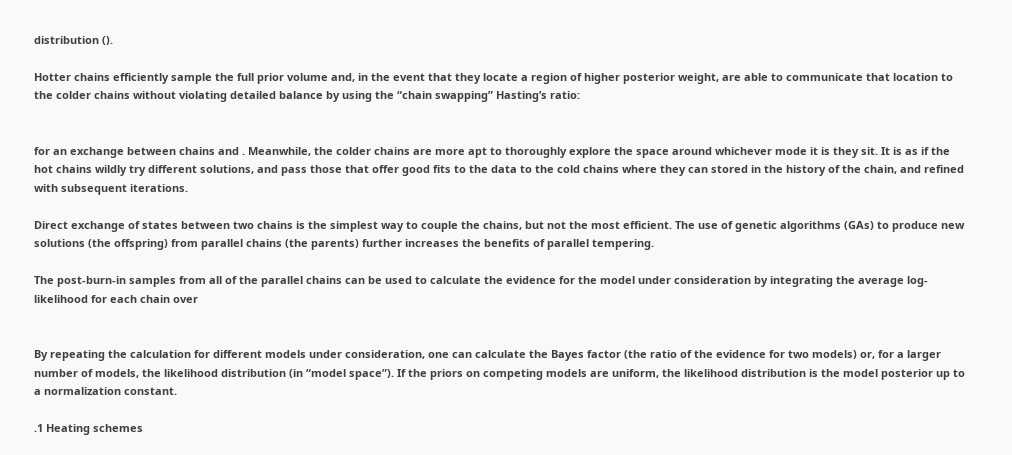distribution ().

Hotter chains efficiently sample the full prior volume and, in the event that they locate a region of higher posterior weight, are able to communicate that location to the colder chains without violating detailed balance by using the “chain swapping” Hasting’s ratio:


for an exchange between chains and . Meanwhile, the colder chains are more apt to thoroughly explore the space around whichever mode it is they sit. It is as if the hot chains wildly try different solutions, and pass those that offer good fits to the data to the cold chains where they can stored in the history of the chain, and refined with subsequent iterations.

Direct exchange of states between two chains is the simplest way to couple the chains, but not the most efficient. The use of genetic algorithms (GAs) to produce new solutions (the offspring) from parallel chains (the parents) further increases the benefits of parallel tempering.

The post-burn-in samples from all of the parallel chains can be used to calculate the evidence for the model under consideration by integrating the average log-likelihood for each chain over


By repeating the calculation for different models under consideration, one can calculate the Bayes factor (the ratio of the evidence for two models) or, for a larger number of models, the likelihood distribution (in “model space”). If the priors on competing models are uniform, the likelihood distribution is the model posterior up to a normalization constant.

.1 Heating schemes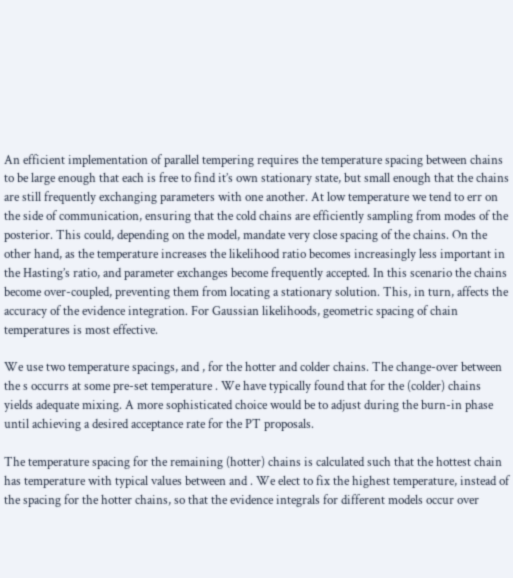An efficient implementation of parallel tempering requires the temperature spacing between chains to be large enough that each is free to find it’s own stationary state, but small enough that the chains are still frequently exchanging parameters with one another. At low temperature we tend to err on the side of communication, ensuring that the cold chains are efficiently sampling from modes of the posterior. This could, depending on the model, mandate very close spacing of the chains. On the other hand, as the temperature increases the likelihood ratio becomes increasingly less important in the Hasting’s ratio, and parameter exchanges become frequently accepted. In this scenario the chains become over-coupled, preventing them from locating a stationary solution. This, in turn, affects the accuracy of the evidence integration. For Gaussian likelihoods, geometric spacing of chain temperatures is most effective.

We use two temperature spacings, and , for the hotter and colder chains. The change-over between the s occurrs at some pre-set temperature . We have typically found that for the (colder) chains yields adequate mixing. A more sophisticated choice would be to adjust during the burn-in phase until achieving a desired acceptance rate for the PT proposals.

The temperature spacing for the remaining (hotter) chains is calculated such that the hottest chain has temperature with typical values between and . We elect to fix the highest temperature, instead of the spacing for the hotter chains, so that the evidence integrals for different models occur over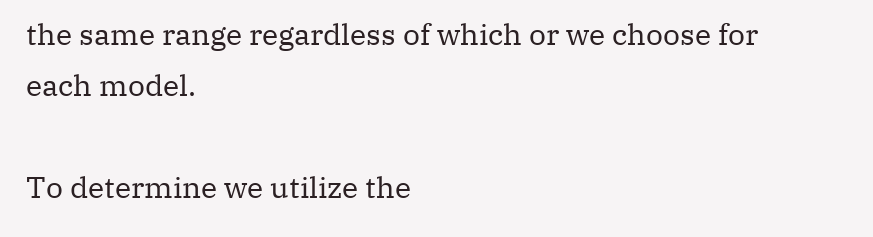the same range regardless of which or we choose for each model.

To determine we utilize the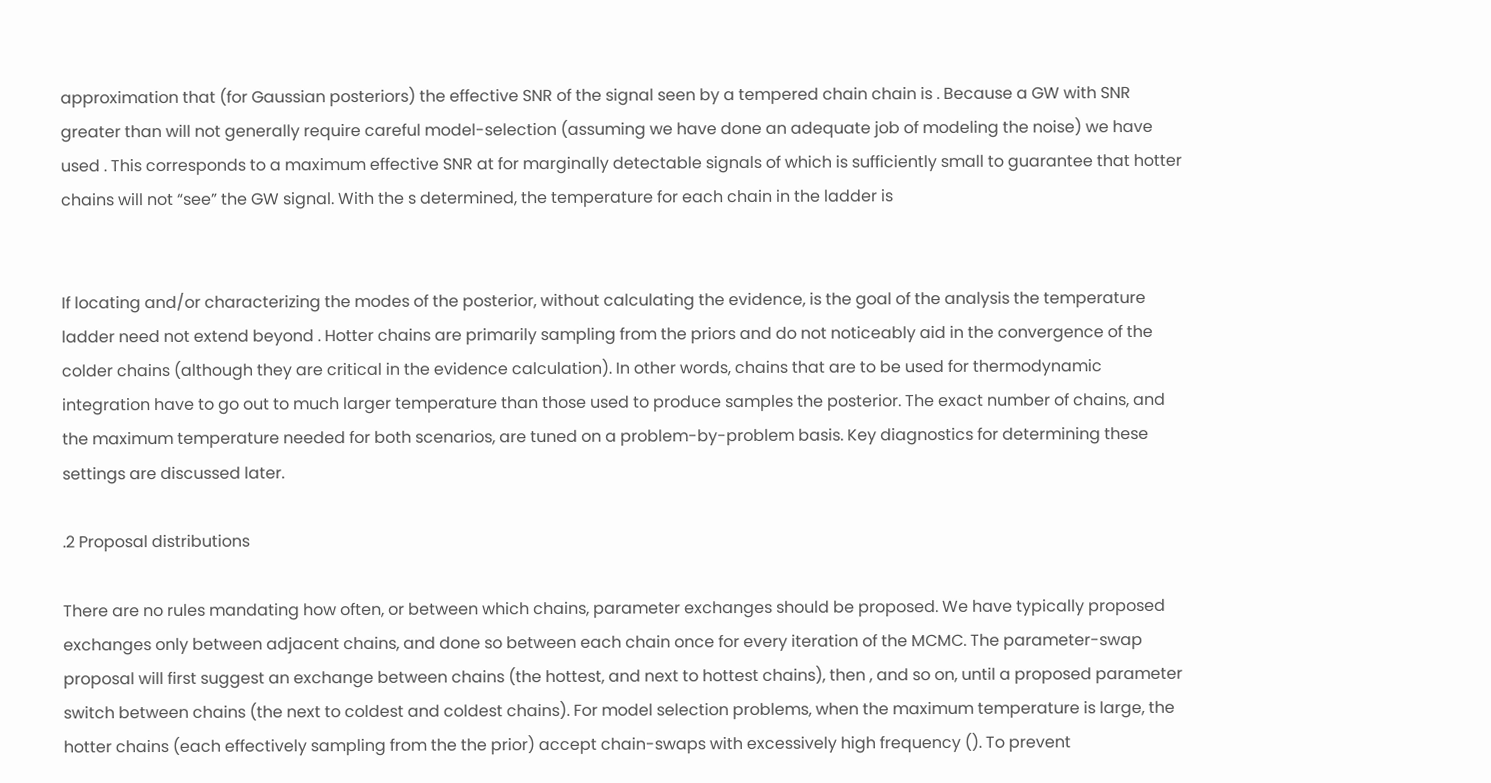approximation that (for Gaussian posteriors) the effective SNR of the signal seen by a tempered chain chain is . Because a GW with SNR greater than will not generally require careful model-selection (assuming we have done an adequate job of modeling the noise) we have used . This corresponds to a maximum effective SNR at for marginally detectable signals of which is sufficiently small to guarantee that hotter chains will not “see” the GW signal. With the s determined, the temperature for each chain in the ladder is


If locating and/or characterizing the modes of the posterior, without calculating the evidence, is the goal of the analysis the temperature ladder need not extend beyond . Hotter chains are primarily sampling from the priors and do not noticeably aid in the convergence of the colder chains (although they are critical in the evidence calculation). In other words, chains that are to be used for thermodynamic integration have to go out to much larger temperature than those used to produce samples the posterior. The exact number of chains, and the maximum temperature needed for both scenarios, are tuned on a problem-by-problem basis. Key diagnostics for determining these settings are discussed later.

.2 Proposal distributions

There are no rules mandating how often, or between which chains, parameter exchanges should be proposed. We have typically proposed exchanges only between adjacent chains, and done so between each chain once for every iteration of the MCMC. The parameter-swap proposal will first suggest an exchange between chains (the hottest, and next to hottest chains), then , and so on, until a proposed parameter switch between chains (the next to coldest and coldest chains). For model selection problems, when the maximum temperature is large, the hotter chains (each effectively sampling from the the prior) accept chain-swaps with excessively high frequency (). To prevent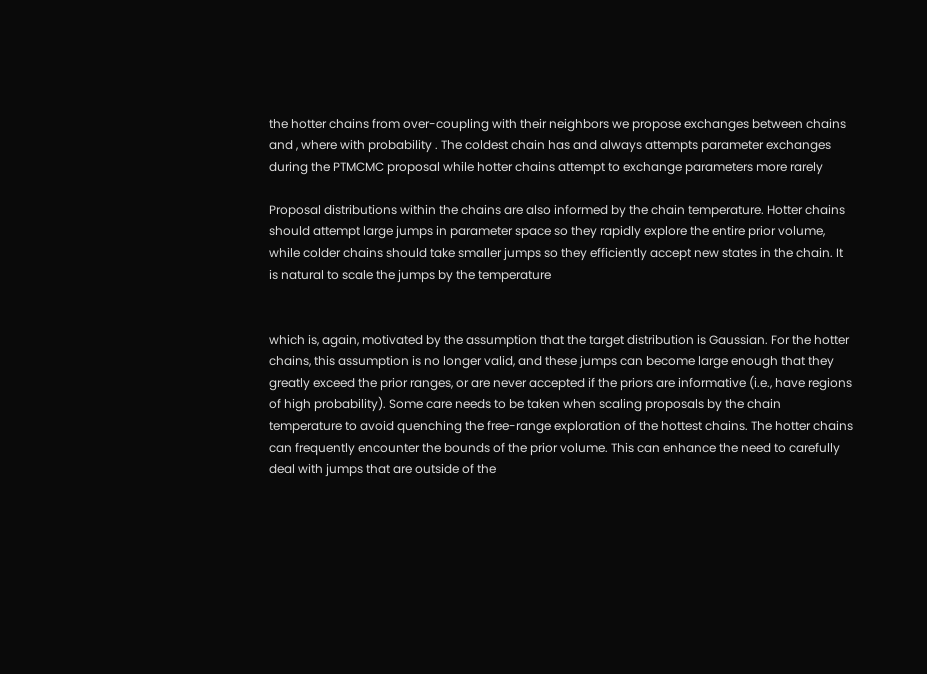the hotter chains from over-coupling with their neighbors we propose exchanges between chains and , where with probability . The coldest chain has and always attempts parameter exchanges during the PTMCMC proposal while hotter chains attempt to exchange parameters more rarely

Proposal distributions within the chains are also informed by the chain temperature. Hotter chains should attempt large jumps in parameter space so they rapidly explore the entire prior volume, while colder chains should take smaller jumps so they efficiently accept new states in the chain. It is natural to scale the jumps by the temperature


which is, again, motivated by the assumption that the target distribution is Gaussian. For the hotter chains, this assumption is no longer valid, and these jumps can become large enough that they greatly exceed the prior ranges, or are never accepted if the priors are informative (i.e., have regions of high probability). Some care needs to be taken when scaling proposals by the chain temperature to avoid quenching the free-range exploration of the hottest chains. The hotter chains can frequently encounter the bounds of the prior volume. This can enhance the need to carefully deal with jumps that are outside of the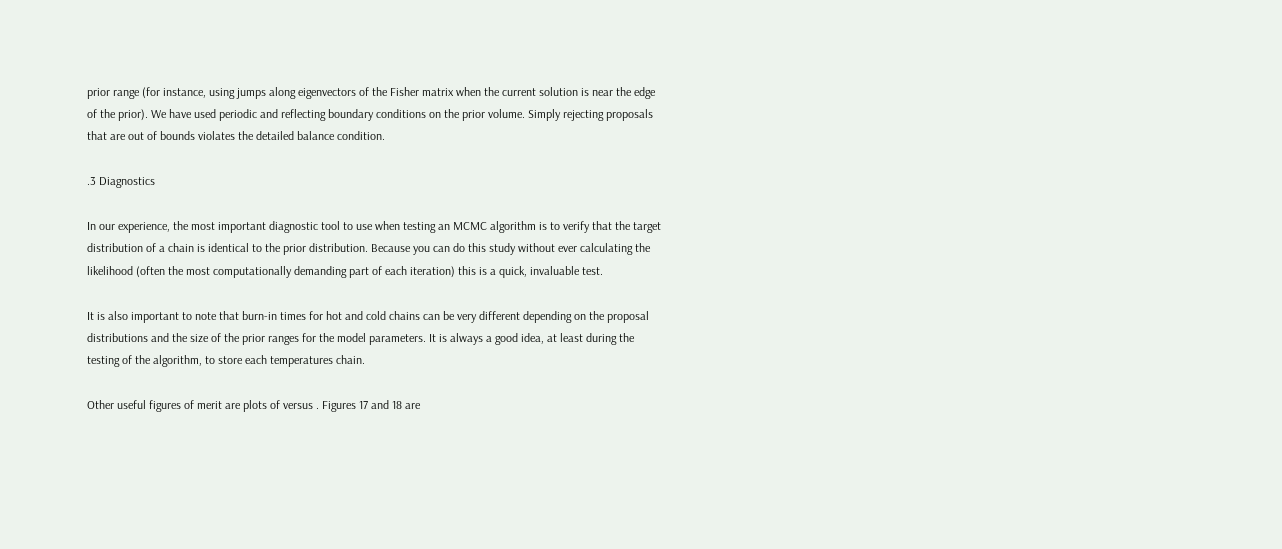prior range (for instance, using jumps along eigenvectors of the Fisher matrix when the current solution is near the edge of the prior). We have used periodic and reflecting boundary conditions on the prior volume. Simply rejecting proposals that are out of bounds violates the detailed balance condition.

.3 Diagnostics

In our experience, the most important diagnostic tool to use when testing an MCMC algorithm is to verify that the target distribution of a chain is identical to the prior distribution. Because you can do this study without ever calculating the likelihood (often the most computationally demanding part of each iteration) this is a quick, invaluable test.

It is also important to note that burn-in times for hot and cold chains can be very different depending on the proposal distributions and the size of the prior ranges for the model parameters. It is always a good idea, at least during the testing of the algorithm, to store each temperatures chain.

Other useful figures of merit are plots of versus . Figures 17 and 18 are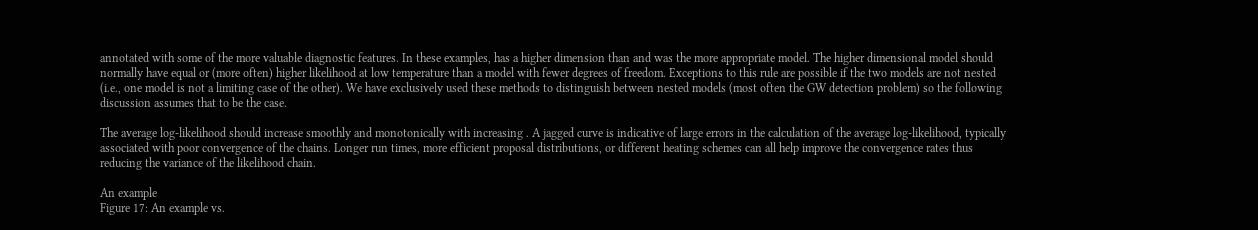annotated with some of the more valuable diagnostic features. In these examples, has a higher dimension than and was the more appropriate model. The higher dimensional model should normally have equal or (more often) higher likelihood at low temperature than a model with fewer degrees of freedom. Exceptions to this rule are possible if the two models are not nested (i.e., one model is not a limiting case of the other). We have exclusively used these methods to distinguish between nested models (most often the GW detection problem) so the following discussion assumes that to be the case.

The average log-likelihood should increase smoothly and monotonically with increasing . A jagged curve is indicative of large errors in the calculation of the average log-likelihood, typically associated with poor convergence of the chains. Longer run times, more efficient proposal distributions, or different heating schemes can all help improve the convergence rates thus reducing the variance of the likelihood chain.

An example
Figure 17: An example vs.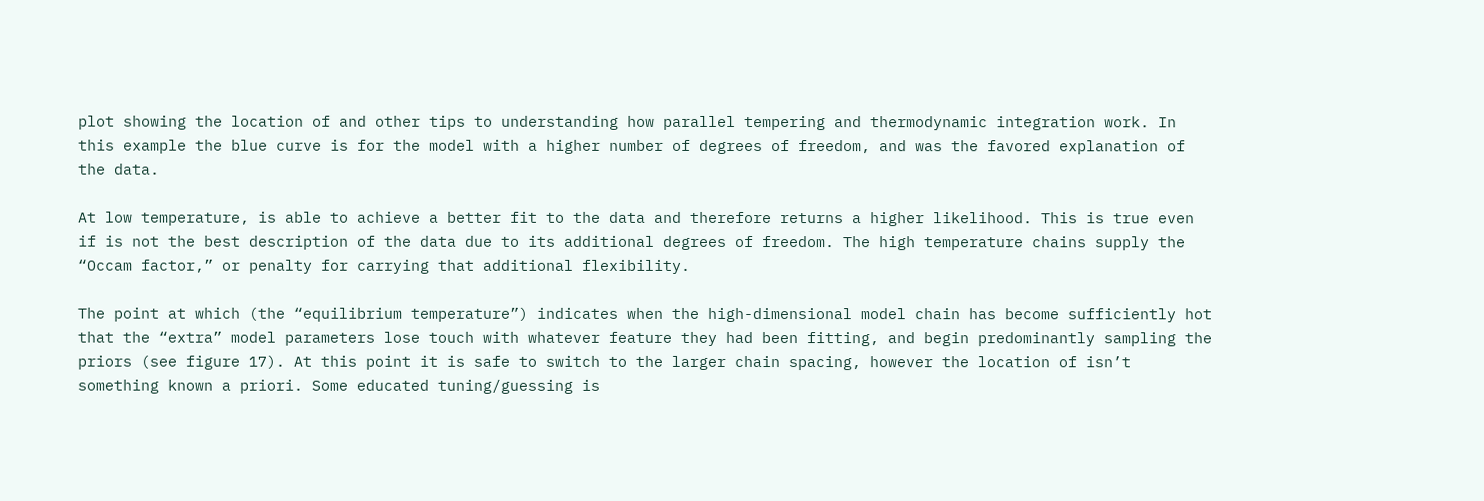plot showing the location of and other tips to understanding how parallel tempering and thermodynamic integration work. In this example the blue curve is for the model with a higher number of degrees of freedom, and was the favored explanation of the data.

At low temperature, is able to achieve a better fit to the data and therefore returns a higher likelihood. This is true even if is not the best description of the data due to its additional degrees of freedom. The high temperature chains supply the “Occam factor,” or penalty for carrying that additional flexibility.

The point at which (the “equilibrium temperature”) indicates when the high-dimensional model chain has become sufficiently hot that the “extra” model parameters lose touch with whatever feature they had been fitting, and begin predominantly sampling the priors (see figure 17). At this point it is safe to switch to the larger chain spacing, however the location of isn’t something known a priori. Some educated tuning/guessing is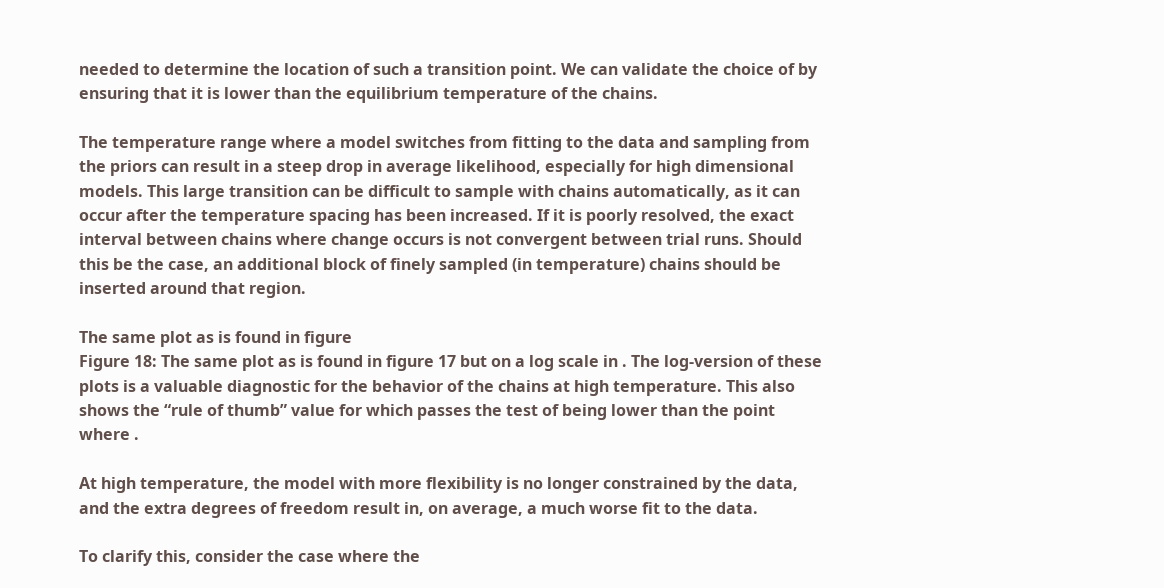needed to determine the location of such a transition point. We can validate the choice of by ensuring that it is lower than the equilibrium temperature of the chains.

The temperature range where a model switches from fitting to the data and sampling from the priors can result in a steep drop in average likelihood, especially for high dimensional models. This large transition can be difficult to sample with chains automatically, as it can occur after the temperature spacing has been increased. If it is poorly resolved, the exact interval between chains where change occurs is not convergent between trial runs. Should this be the case, an additional block of finely sampled (in temperature) chains should be inserted around that region.

The same plot as is found in figure
Figure 18: The same plot as is found in figure 17 but on a log scale in . The log-version of these plots is a valuable diagnostic for the behavior of the chains at high temperature. This also shows the “rule of thumb” value for which passes the test of being lower than the point where .

At high temperature, the model with more flexibility is no longer constrained by the data, and the extra degrees of freedom result in, on average, a much worse fit to the data.

To clarify this, consider the case where the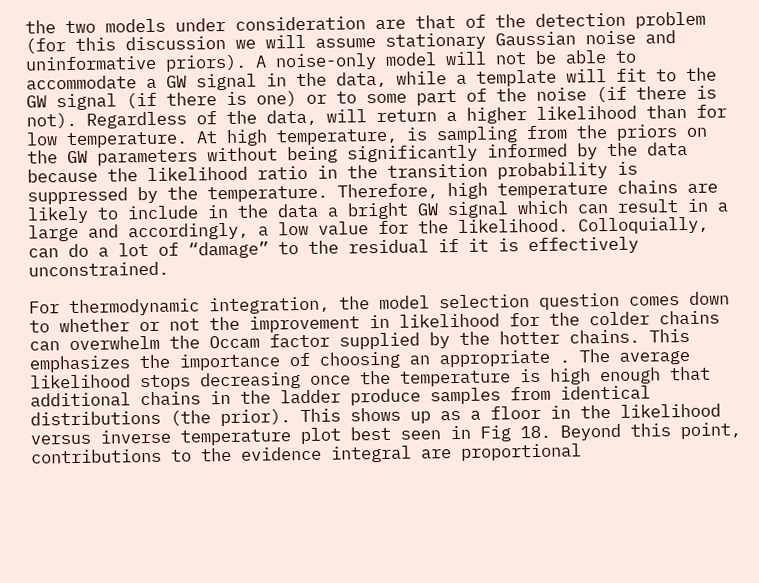the two models under consideration are that of the detection problem (for this discussion we will assume stationary Gaussian noise and uninformative priors). A noise-only model will not be able to accommodate a GW signal in the data, while a template will fit to the GW signal (if there is one) or to some part of the noise (if there is not). Regardless of the data, will return a higher likelihood than for low temperature. At high temperature, is sampling from the priors on the GW parameters without being significantly informed by the data because the likelihood ratio in the transition probability is suppressed by the temperature. Therefore, high temperature chains are likely to include in the data a bright GW signal which can result in a large and accordingly, a low value for the likelihood. Colloquially, can do a lot of “damage” to the residual if it is effectively unconstrained.

For thermodynamic integration, the model selection question comes down to whether or not the improvement in likelihood for the colder chains can overwhelm the Occam factor supplied by the hotter chains. This emphasizes the importance of choosing an appropriate . The average likelihood stops decreasing once the temperature is high enough that additional chains in the ladder produce samples from identical distributions (the prior). This shows up as a floor in the likelihood versus inverse temperature plot best seen in Fig 18. Beyond this point, contributions to the evidence integral are proportional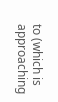to (which is approaching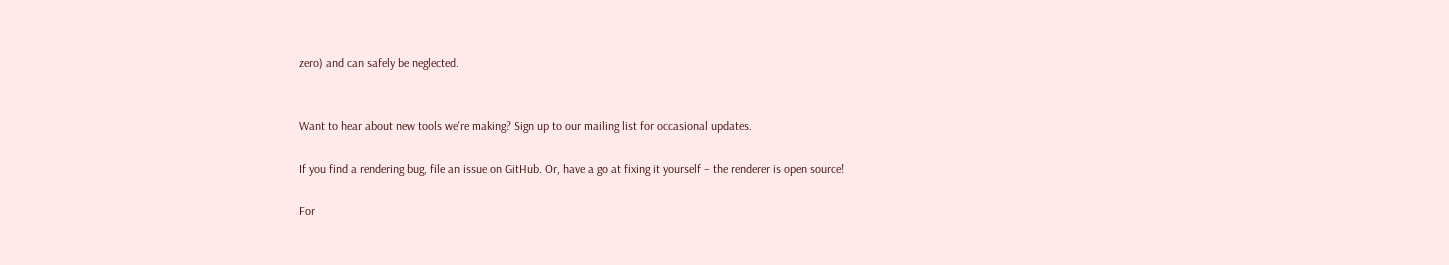zero) and can safely be neglected.


Want to hear about new tools we're making? Sign up to our mailing list for occasional updates.

If you find a rendering bug, file an issue on GitHub. Or, have a go at fixing it yourself – the renderer is open source!

For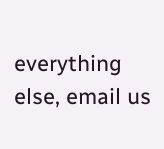everything else, email us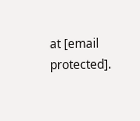at [email protected].